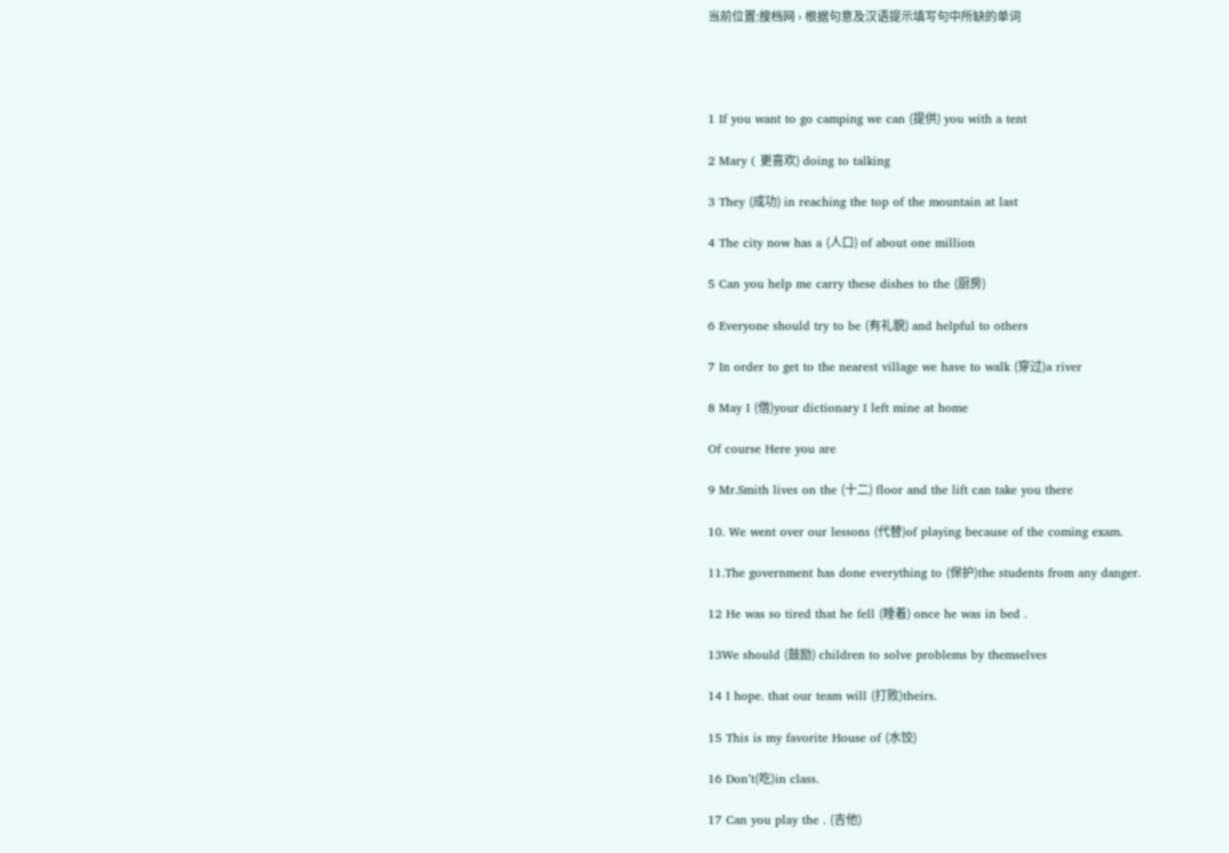当前位置:搜档网 › 根据句意及汉语提示填写句中所缺的单词




1 If you want to go camping we can (提供) you with a tent

2 Mary ( 更喜欢) doing to talking

3 They (成功) in reaching the top of the mountain at last

4 The city now has a (人口) of about one million

5 Can you help me carry these dishes to the (厨房)

6 Everyone should try to be (有礼貌) and helpful to others

7 In order to get to the nearest village we have to walk (穿过)a river

8 May I (借)your dictionary I left mine at home

Of course Here you are

9 Mr.Smith lives on the (十二) floor and the lift can take you there

10. We went over our lessons (代替)of playing because of the coming exam.

11.The government has done everything to (保护)the students from any danger.

12 He was so tired that he fell (睡着) once he was in bed .

13We should (鼓励) children to solve problems by themselves

14 I hope. that our team will (打败)theirs.

15 This is my favorite House of (水饺)

16 Don’t(吃)in class.

17 Can you play the . (吉他)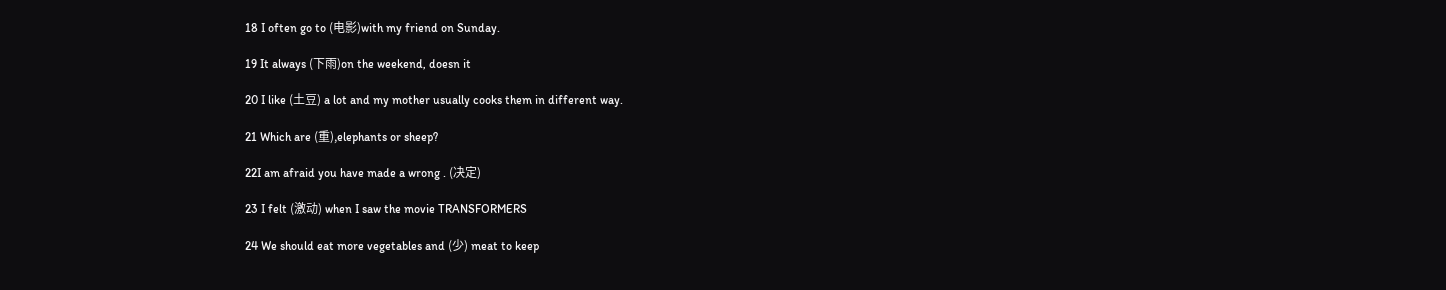18 I often go to (电影)with my friend on Sunday.

19 It always (下雨)on the weekend, doesn it

20 I like (土豆) a lot and my mother usually cooks them in different way.

21 Which are (重),elephants or sheep?

22I am afraid you have made a wrong . (决定)

23 I felt (激动) when I saw the movie TRANSFORMERS

24 We should eat more vegetables and (少) meat to keep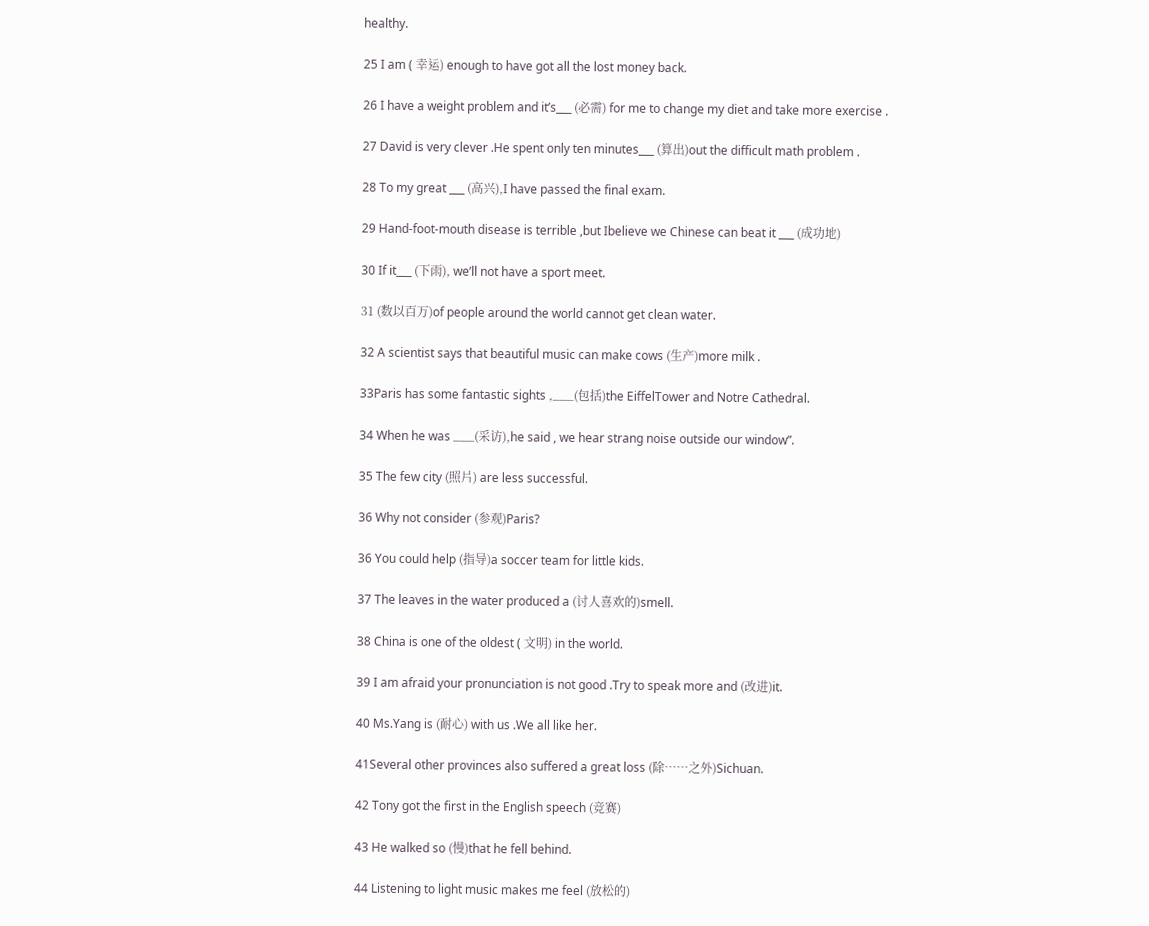healthy.

25 I am ( 幸运) enough to have got all the lost money back.

26 I have a weight problem and it’s___ (必需) for me to change my diet and take more exercise .

27 David is very clever .He spent only ten minutes___ (算出)out the difficult math problem .

28 To my great ___ (高兴),I have passed the final exam.

29 Hand-foot-mouth disease is terrible ,but Ibelieve we Chinese can beat it ___ (成功地)

30 If it___ (下雨), we’ll not have a sport meet.

31 (数以百万)of people around the world cannot get clean water.

32 A scientist says that beautiful music can make cows (生产)more milk .

33Paris has some fantastic sights ,___(包括)the EiffelTower and Notre Cathedral.

34 When he was ___(采访),he said , we hear strang noise outside our window”.

35 The few city (照片) are less successful.

36 Why not consider (参观)Paris?

36 You could help (指导)a soccer team for little kids.

37 The leaves in the water produced a (讨人喜欢的)smell.

38 China is one of the oldest ( 文明) in the world.

39 I am afraid your pronunciation is not good .Try to speak more and (改进)it.

40 Ms.Yang is (耐心) with us .We all like her.

41Several other provinces also suffered a great loss (除……之外)Sichuan.

42 Tony got the first in the English speech (竞赛)

43 He walked so (慢)that he fell behind.

44 Listening to light music makes me feel (放松的)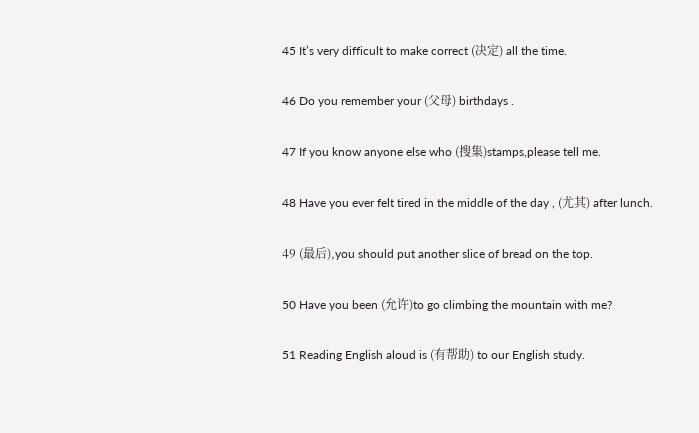45 It’s very difficult to make correct (决定) all the time.

46 Do you remember your (父母) birthdays .

47 If you know anyone else who (搜集)stamps,please tell me.

48 Have you ever felt tired in the middle of the day , (尤其) after lunch.

49 (最后),you should put another slice of bread on the top.

50 Have you been (允许)to go climbing the mountain with me?

51 Reading English aloud is (有帮助) to our English study.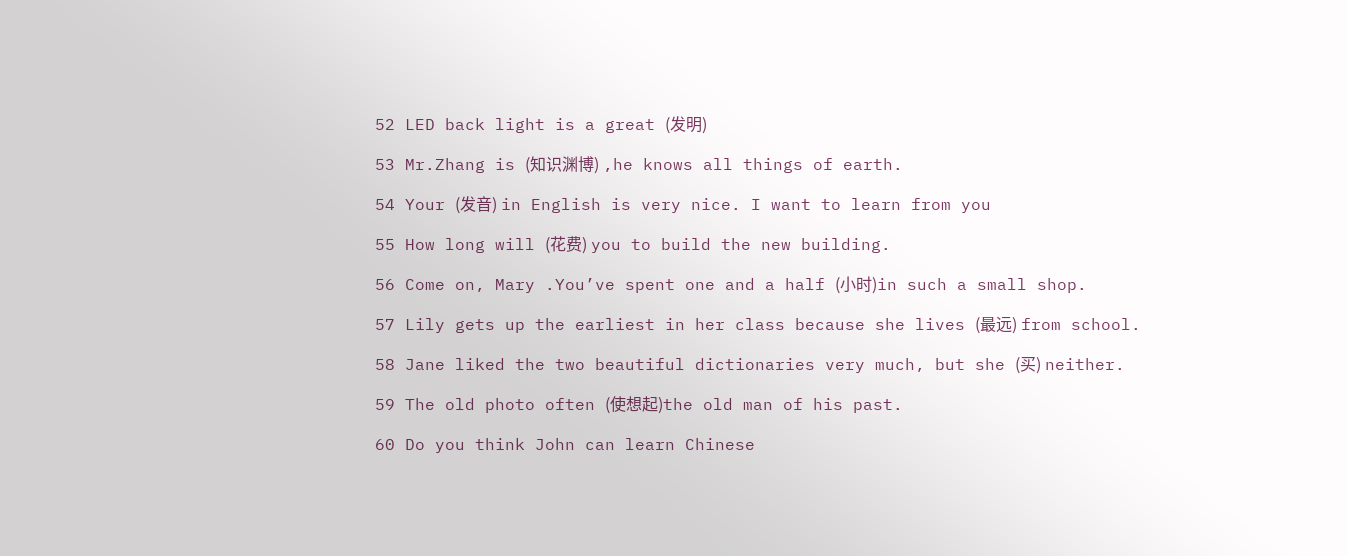52 LED back light is a great (发明)

53 Mr.Zhang is (知识渊博) ,he knows all things of earth.

54 Your (发音) in English is very nice. I want to learn from you

55 How long will (花费) you to build the new building.

56 Come on, Mary .You’ve spent one and a half (小时)in such a small shop.

57 Lily gets up the earliest in her class because she lives (最远) from school.

58 Jane liked the two beautiful dictionaries very much, but she (买) neither.

59 The old photo often (使想起)the old man of his past.

60 Do you think John can learn Chinese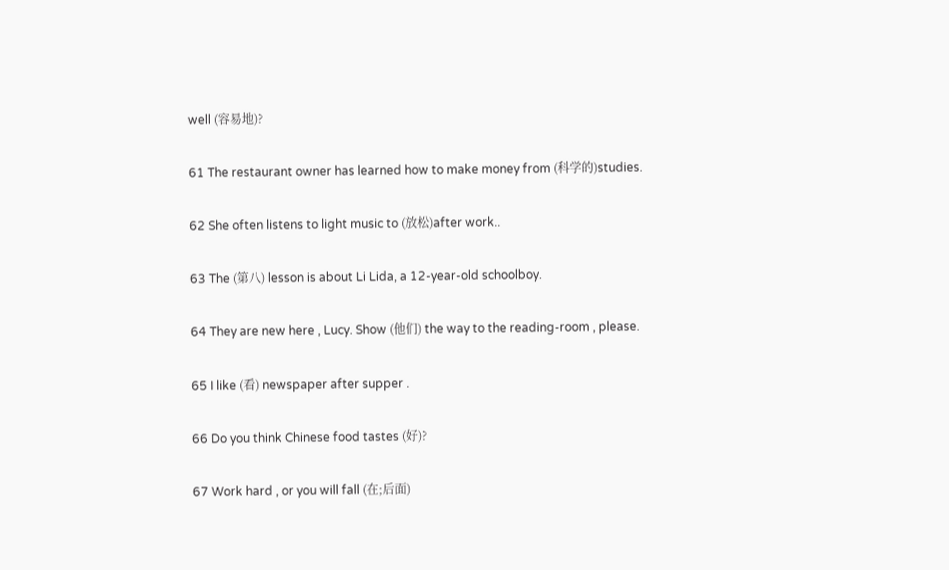well (容易地)?

61 The restaurant owner has learned how to make money from (科学的)studies.

62 She often listens to light music to (放松)after work..

63 The (第八) lesson is about Li Lida, a 12-year-old schoolboy.

64 They are new here , Lucy. Show (他们) the way to the reading-room , please.

65 I like (看) newspaper after supper .

66 Do you think Chinese food tastes (好)?

67 Work hard , or you will fall (在;后面)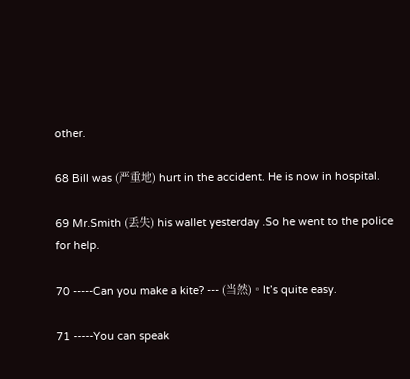other.

68 Bill was (严重地) hurt in the accident. He is now in hospital.

69 Mr.Smith (丢失) his wallet yesterday .So he went to the police for help.

70 -----Can you make a kite? --- (当然)。It’s quite easy.

71 -----You can speak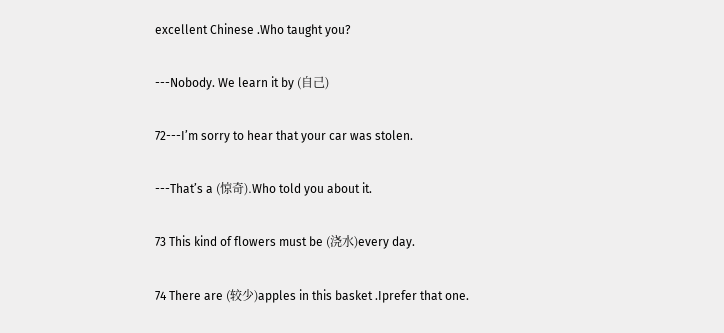excellent Chinese .Who taught you?

---Nobody. We learn it by (自己)

72---I’m sorry to hear that your car was stolen.

---That’s a (惊奇).Who told you about it.

73 This kind of flowers must be (浇水)every day.

74 There are (较少)apples in this basket .Iprefer that one.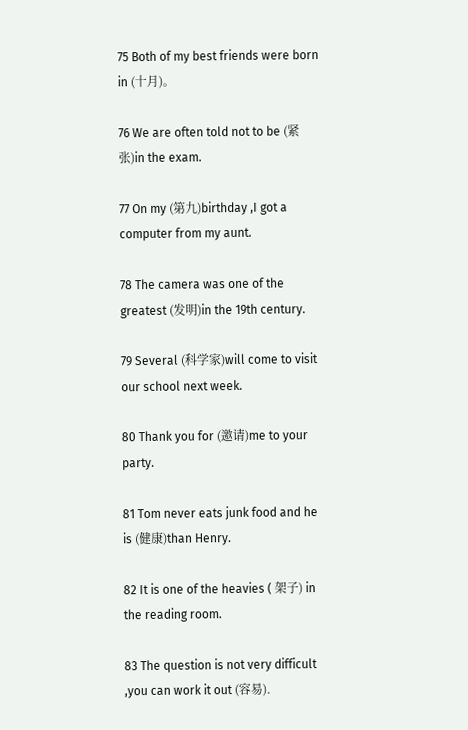75 Both of my best friends were born in (十月)。

76 We are often told not to be (紧张)in the exam.

77 On my (第九)birthday ,I got a computer from my aunt.

78 The camera was one of the greatest (发明)in the 19th century.

79 Several (科学家)will come to visit our school next week.

80 Thank you for (邀请)me to your party.

81 Tom never eats junk food and he is (健康)than Henry.

82 It is one of the heavies ( 架子) in the reading room.

83 The question is not very difficult ,you can work it out (容易).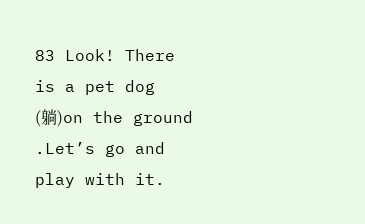83 Look! There is a pet dog (躺)on the ground .Let’s go and play with it.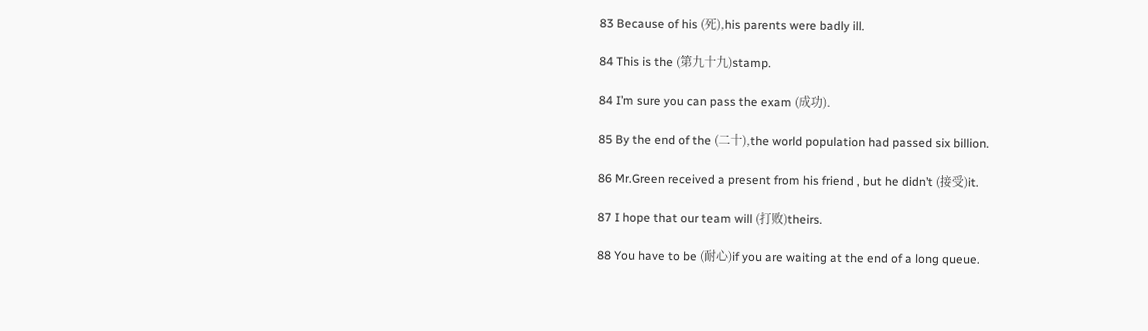83 Because of his (死),his parents were badly ill.

84 This is the (第九十九)stamp.

84 I’m sure you can pass the exam (成功).

85 By the end of the (二十),the world population had passed six billion.

86 Mr.Green received a present from his friend , but he didn’t (接受)it.

87 I hope that our team will (打败)theirs.

88 You have to be (耐心)if you are waiting at the end of a long queue.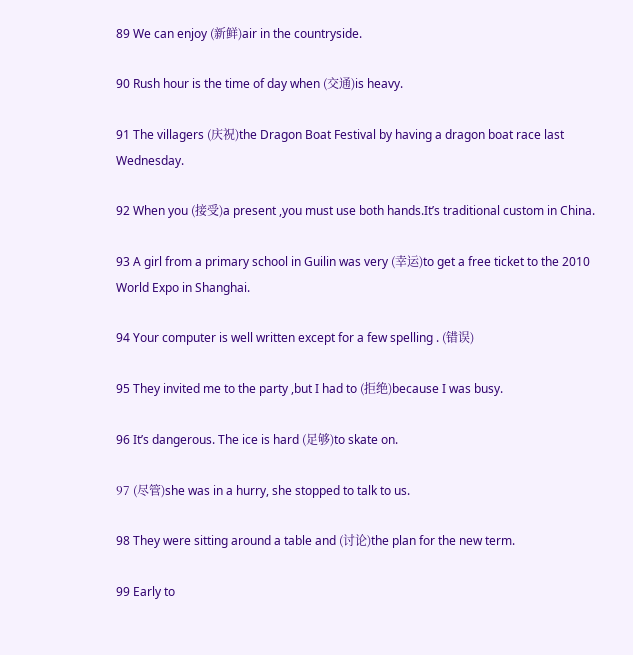89 We can enjoy (新鲜)air in the countryside.

90 Rush hour is the time of day when (交通)is heavy.

91 The villagers (庆祝)the Dragon Boat Festival by having a dragon boat race last Wednesday.

92 When you (接受)a present ,you must use both hands.It’s traditional custom in China.

93 A girl from a primary school in Guilin was very (幸运)to get a free ticket to the 2010 World Expo in Shanghai.

94 Your computer is well written except for a few spelling . (错误)

95 They invited me to the party ,but I had to (拒绝)because I was busy.

96 It’s dangerous. The ice is hard (足够)to skate on.

97 (尽管)she was in a hurry, she stopped to talk to us.

98 They were sitting around a table and (讨论)the plan for the new term.

99 Early to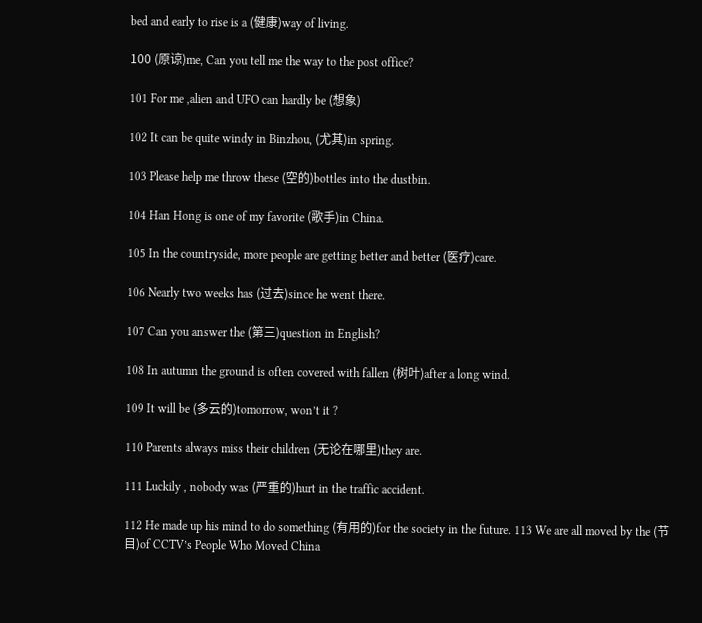bed and early to rise is a (健康)way of living.

100 (原谅)me, Can you tell me the way to the post office?

101 For me ,alien and UFO can hardly be (想象)

102 It can be quite windy in Binzhou, (尤其)in spring.

103 Please help me throw these (空的)bottles into the dustbin.

104 Han Hong is one of my favorite (歌手)in China.

105 In the countryside, more people are getting better and better (医疗)care.

106 Nearly two weeks has (过去)since he went there.

107 Can you answer the (第三)question in English?

108 In autumn the ground is often covered with fallen (树叶)after a long wind.

109 It will be (多云的)tomorrow, won’t it ?

110 Parents always miss their children (无论在哪里)they are.

111 Luckily , nobody was (严重的)hurt in the traffic accident.

112 He made up his mind to do something (有用的)for the society in the future. 113 We are all moved by the (节目)of CCTV’s People Who Moved China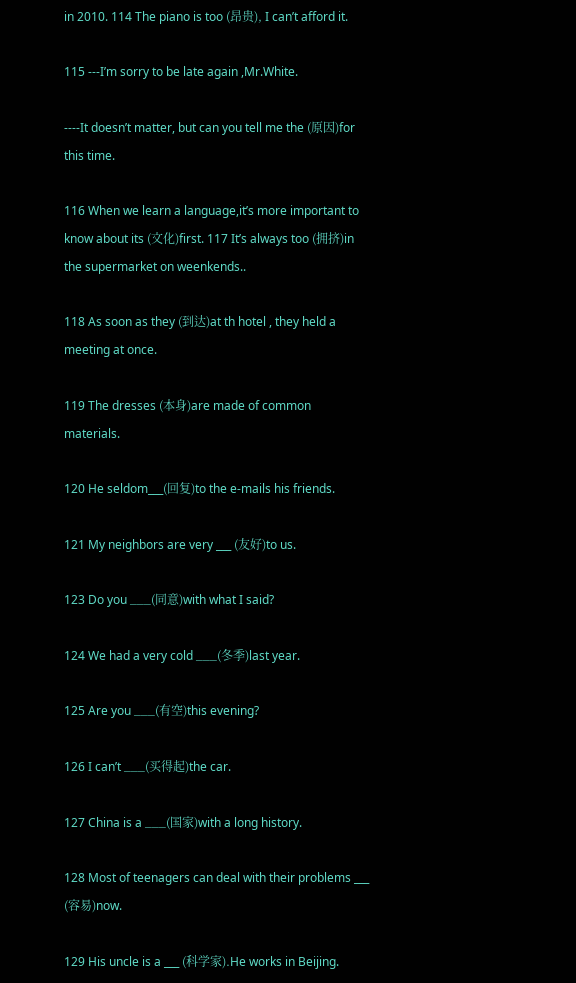in 2010. 114 The piano is too (昂贵), I can’t afford it.

115 ---I’m sorry to be late again ,Mr.White.

----It doesn’t matter, but can you tell me the (原因)for this time.

116 When we learn a language,it’s more important to know about its (文化)first. 117 It’s always too (拥挤)in the supermarket on weenkends..

118 As soon as they (到达)at th hotel , they held a meeting at once.

119 The dresses (本身)are made of common materials.

120 He seldom___(回复)to the e-mails his friends.

121 My neighbors are very ___ (友好)to us.

123 Do you ___(同意)with what I said?

124 We had a very cold ___(冬季)last year.

125 Are you ___(有空)this evening?

126 I can’t ___(买得起)the car.

127 China is a ___(国家)with a long history.

128 Most of teenagers can deal with their problems ___ (容易)now.

129 His uncle is a ___ (科学家).He works in Beijing.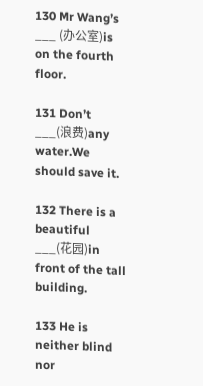130 Mr Wang’s ___ (办公室)is on the fourth floor.

131 Don’t ___(浪费)any water.We should save it.

132 There is a beautiful ___(花园)in front of the tall building.

133 He is neither blind nor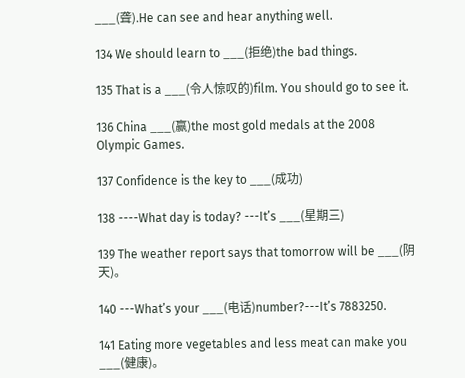___(聋).He can see and hear anything well.

134 We should learn to ___(拒绝)the bad things.

135 That is a ___(令人惊叹的)film. You should go to see it.

136 China ___(赢)the most gold medals at the 2008 Olympic Games.

137 Confidence is the key to ___(成功)

138 ----What day is today? ---It’s ___(星期三)

139 The weather report says that tomorrow will be ___(阴天)。

140 ---What’s your ___(电话)number?---It’s 7883250.

141 Eating more vegetables and less meat can make you ___(健康)。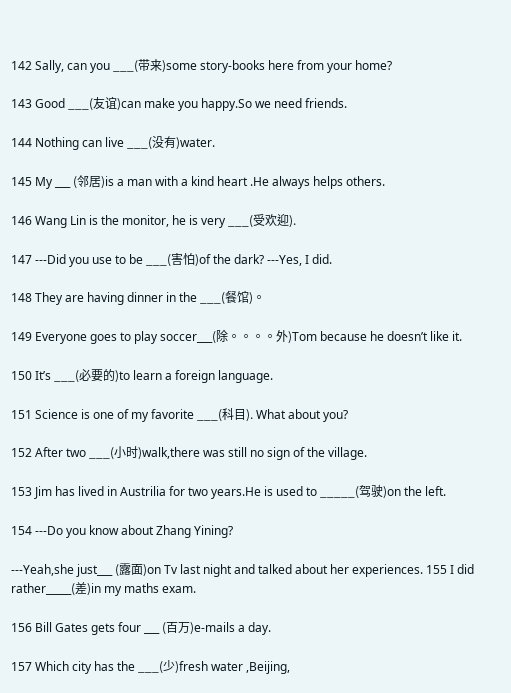142 Sally, can you ___(带来)some story-books here from your home?

143 Good ___(友谊)can make you happy.So we need friends.

144 Nothing can live ___(没有)water.

145 My ___ (邻居)is a man with a kind heart .He always helps others.

146 Wang Lin is the monitor, he is very ___(受欢迎).

147 ---Did you use to be ___(害怕)of the dark? ---Yes, I did.

148 They are having dinner in the ___(餐馆)。

149 Everyone goes to play soccer___(除。。。。外)Tom because he doesn’t like it.

150 It’s ___(必要的)to learn a foreign language.

151 Science is one of my favorite ___(科目). What about you?

152 After two ___(小时)walk,there was still no sign of the village.

153 Jim has lived in Austrilia for two years.He is used to _____(驾驶)on the left.

154 ---Do you know about Zhang Yining?

---Yeah,she just___ (露面)on Tv last night and talked about her experiences. 155 I did rather_____(差)in my maths exam.

156 Bill Gates gets four ___ (百万)e-mails a day.

157 Which city has the ___(少)fresh water ,Beijing,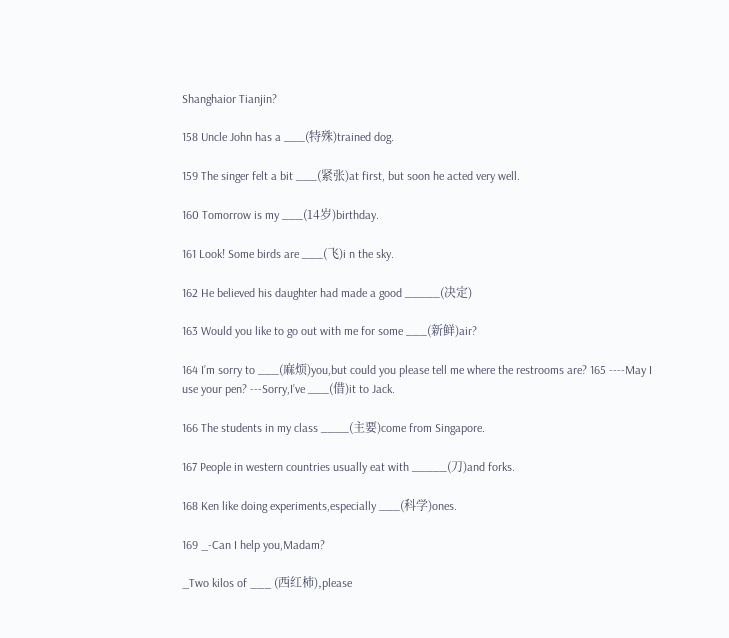Shanghaior Tianjin?

158 Uncle John has a ___(特殊)trained dog.

159 The singer felt a bit ___(紧张)at first, but soon he acted very well.

160 Tomorrow is my ___(14岁)birthday.

161 Look! Some birds are ___(飞)i n the sky.

162 He believed his daughter had made a good _____(决定)

163 Would you like to go out with me for some ___(新鲜)air?

164 I’m sorry to ___(麻烦)you,but could you please tell me where the restrooms are? 165 ----May I use your pen? ---Sorry,I’ve ___(借)it to Jack.

166 The students in my class ____(主要)come from Singapore.

167 People in western countries usually eat with _____(刀)and forks.

168 Ken like doing experiments,especially ___(科学)ones.

169 _-Can I help you,Madam?

_Two kilos of ___ (西红柿),please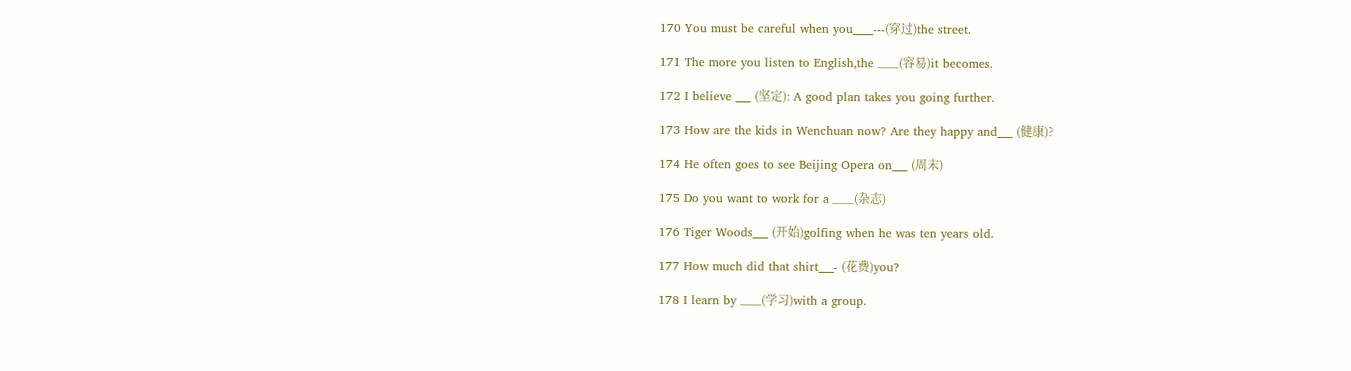170 You must be careful when you____---(穿过)the street.

171 The more you listen to English,the ___(容易)it becomes.

172 I believe ___ (坚定): A good plan takes you going further.

173 How are the kids in Wenchuan now? Are they happy and___ (健康)?

174 He often goes to see Beijing Opera on___ (周末)

175 Do you want to work for a ___(杂志)

176 Tiger Woods___ (开始)golfing when he was ten years old.

177 How much did that shirt___- (花费)you?

178 I learn by ___(学习)with a group.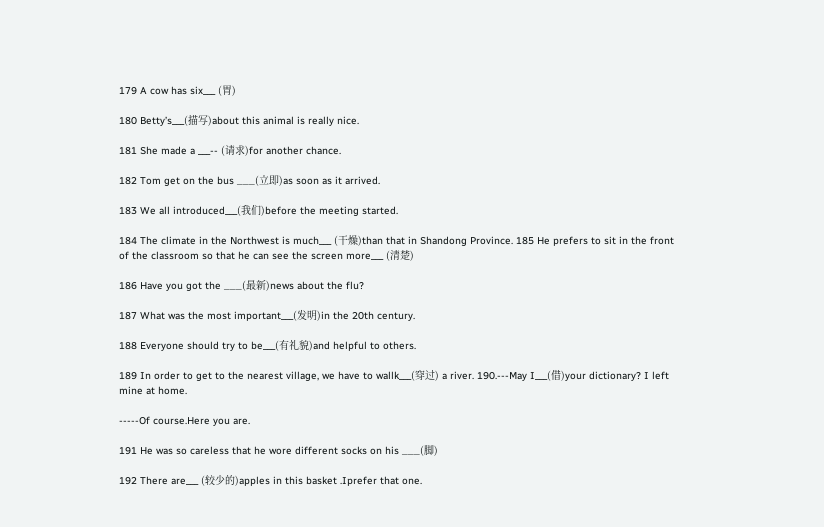179 A cow has six___ (胃)

180 Betty’s___(描写)about this animal is really nice.

181 She made a ___-- (请求)for another chance.

182 Tom get on the bus ___(立即)as soon as it arrived.

183 We all introduced___(我们)before the meeting started.

184 The climate in the Northwest is much___ (干燥)than that in Shandong Province. 185 He prefers to sit in the front of the classroom so that he can see the screen more___ (清楚)

186 Have you got the ___(最新)news about the flu?

187 What was the most important___(发明)in the 20th century.

188 Everyone should try to be___(有礼貌)and helpful to others.

189 In order to get to the nearest village, we have to wallk___(穿过) a river. 190.---May I___(借)your dictionary? I left mine at home.

-----Of course.Here you are.

191 He was so careless that he wore different socks on his ___(脚)

192 There are___ (较少的)apples in this basket .Iprefer that one.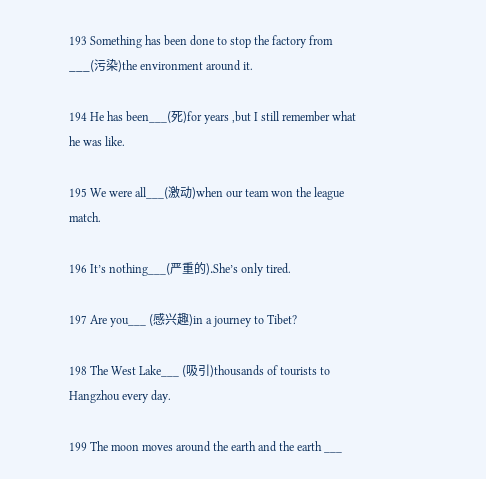193 Something has been done to stop the factory from ___(污染)the environment around it.

194 He has been___(死)for years ,but I still remember what he was like.

195 We were all___(激动)when our team won the league match.

196 It’s nothing___(严重的).She’s only tired.

197 Are you___ (感兴趣)in a journey to Tibet?

198 The West Lake___ (吸引)thousands of tourists to Hangzhou every day.

199 The moon moves around the earth and the earth ___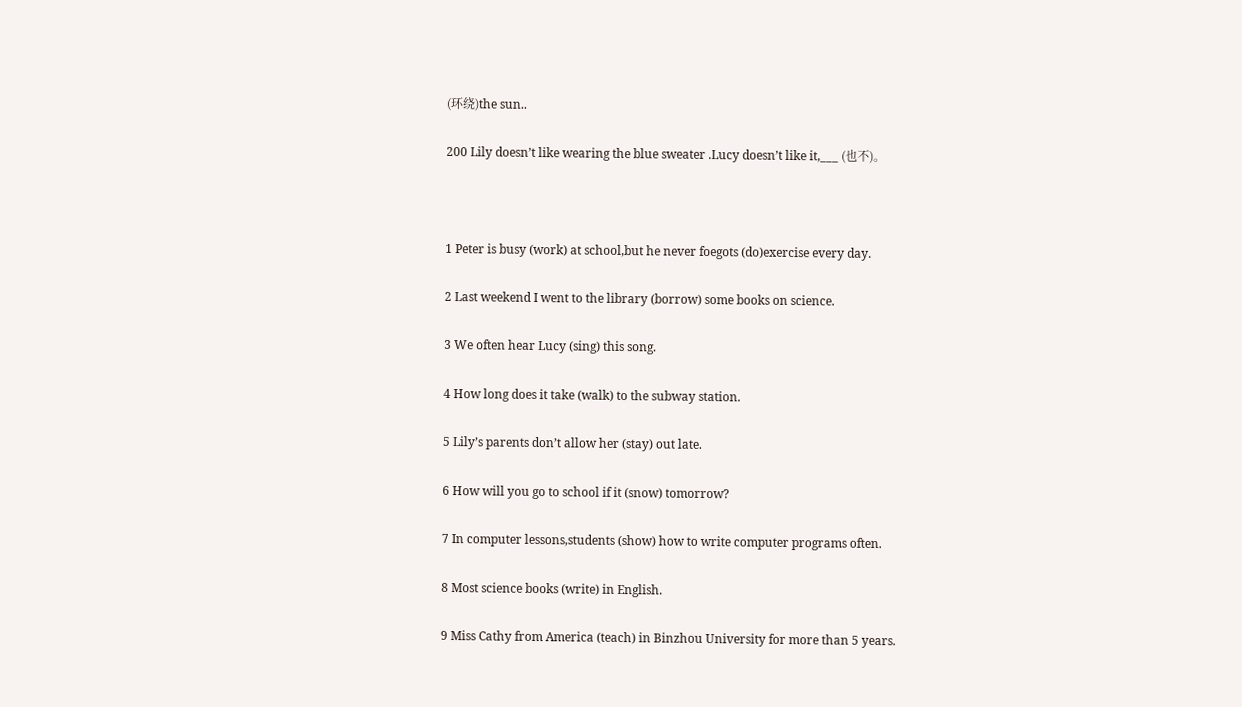(环绕)the sun..

200 Lily doesn’t like wearing the blue sweater .Lucy doesn’t like it,___ (也不)。



1 Peter is busy (work) at school,but he never foegots (do)exercise every day.

2 Last weekend I went to the library (borrow) some books on science.

3 We often hear Lucy (sing) this song.

4 How long does it take (walk) to the subway station.

5 Lily’s parents don’t allow her (stay) out late.

6 How will you go to school if it (snow) tomorrow?

7 In computer lessons,students (show) how to write computer programs often.

8 Most science books (write) in English.

9 Miss Cathy from America (teach) in Binzhou University for more than 5 years.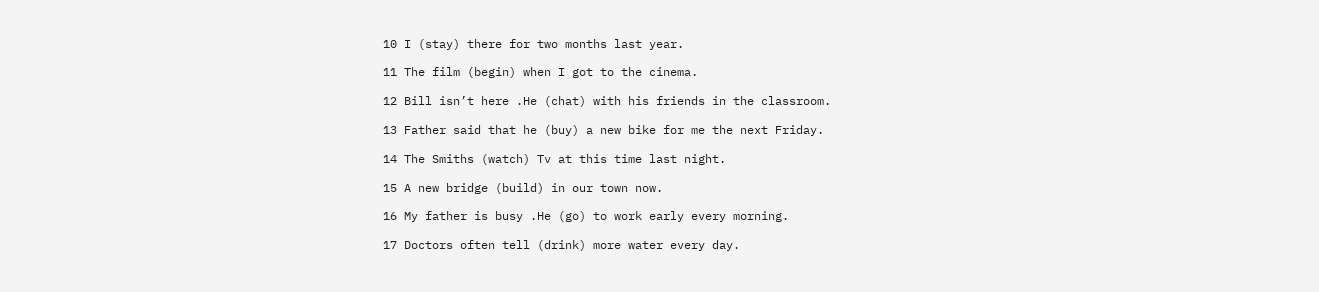10 I (stay) there for two months last year.

11 The film (begin) when I got to the cinema.

12 Bill isn’t here .He (chat) with his friends in the classroom.

13 Father said that he (buy) a new bike for me the next Friday.

14 The Smiths (watch) Tv at this time last night.

15 A new bridge (build) in our town now.

16 My father is busy .He (go) to work early every morning.

17 Doctors often tell (drink) more water every day.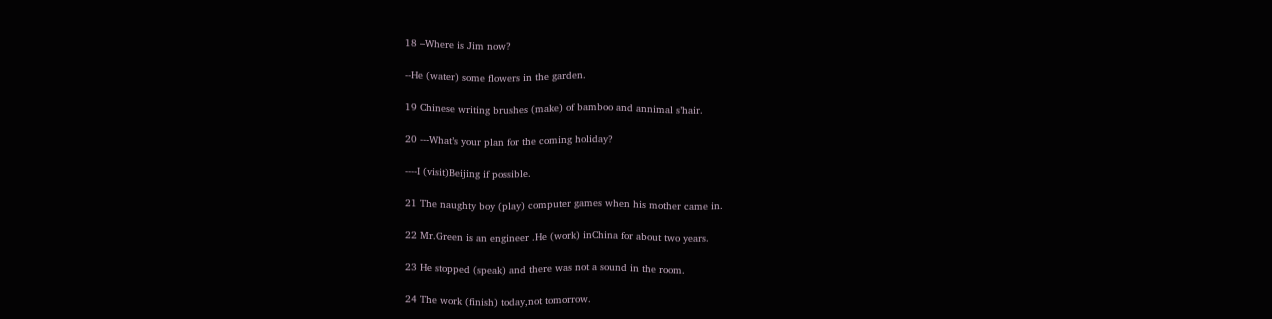18 –Where is Jim now?

--He (water) some flowers in the garden.

19 Chinese writing brushes (make) of bamboo and annimal s’hair.

20 ---What’s your plan for the coming holiday?

----I (visit)Beijing if possible.

21 The naughty boy (play) computer games when his mother came in.

22 Mr.Green is an engineer .He (work) inChina for about two years.

23 He stopped (speak) and there was not a sound in the room.

24 The work (finish) today,not tomorrow.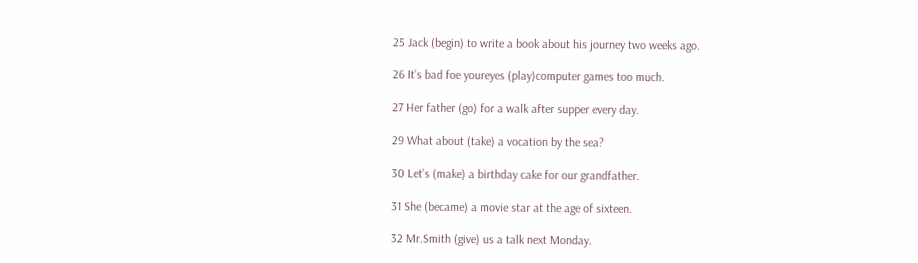25 Jack (begin) to write a book about his journey two weeks ago.

26 It’s bad foe youreyes (play)computer games too much.

27 Her father (go) for a walk after supper every day.

29 What about (take) a vocation by the sea?

30 Let’s (make) a birthday cake for our grandfather.

31 She (became) a movie star at the age of sixteen.

32 Mr.Smith (give) us a talk next Monday.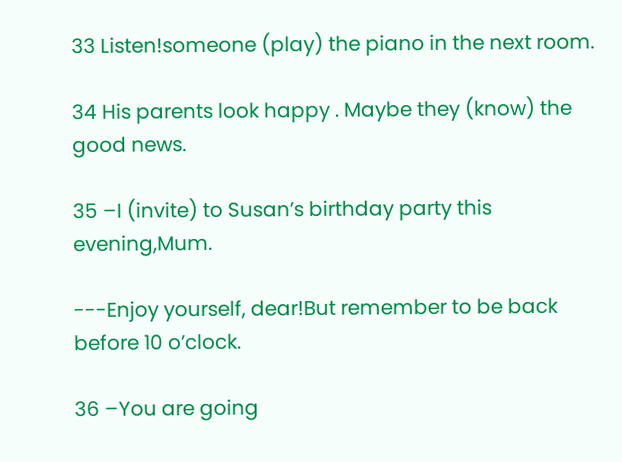33 Listen!someone (play) the piano in the next room.

34 His parents look happy . Maybe they (know) the good news.

35 –I (invite) to Susan’s birthday party this evening,Mum.

---Enjoy yourself, dear!But remember to be back before 10 o’clock.

36 –You are going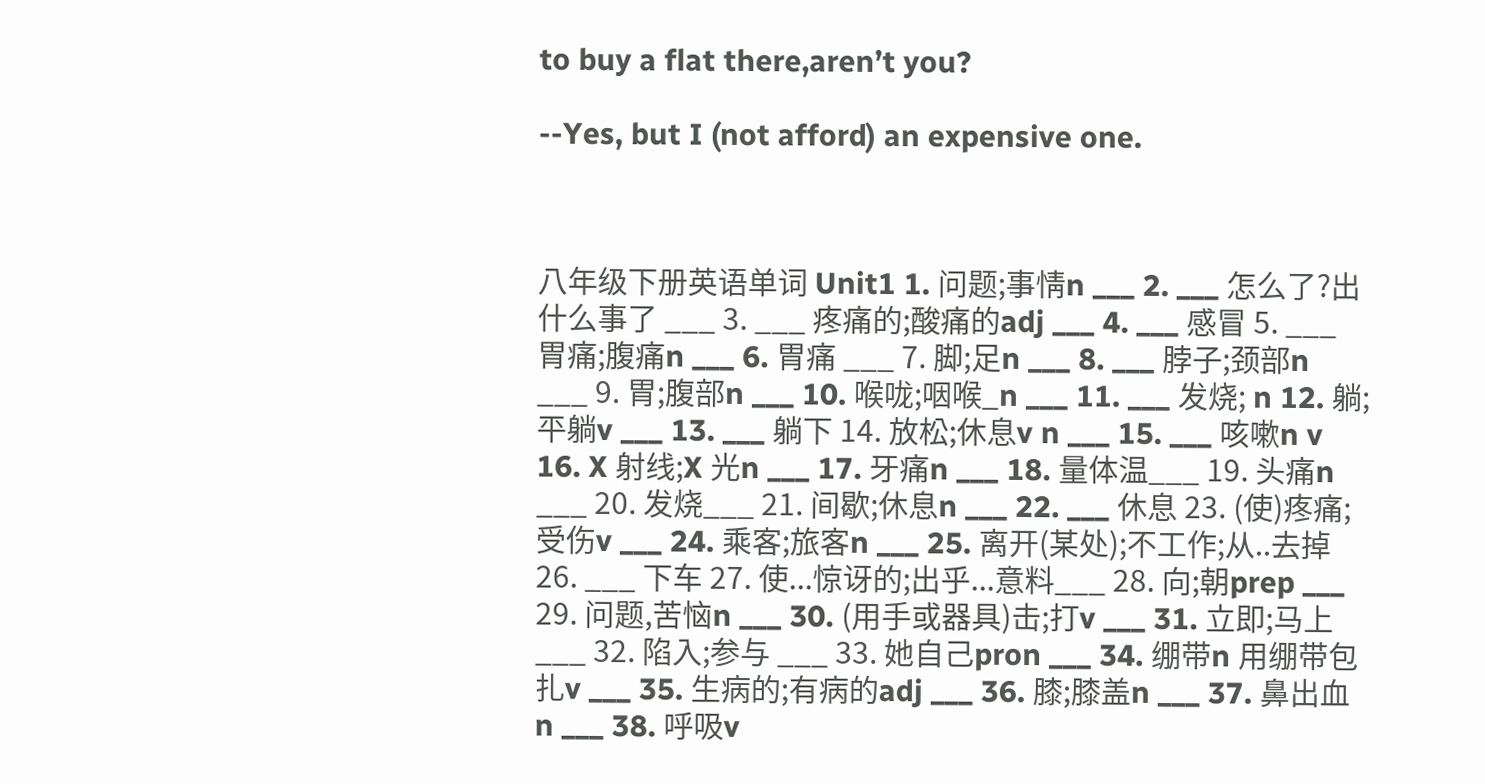to buy a flat there,aren’t you?

--Yes, but I (not afford) an expensive one.



八年级下册英语单词 Unit1 1. 问题;事情n ___ 2. ___ 怎么了?出什么事了 ___ 3. ___ 疼痛的;酸痛的adj ___ 4. ___ 感冒 5. ___ 胃痛;腹痛n ___ 6. 胃痛 ___ 7. 脚;足n ___ 8. ___ 脖子;颈部n ___ 9. 胃;腹部n ___ 10. 喉咙;咽喉_n ___ 11. ___ 发烧; n 12. 躺;平躺v ___ 13. ___ 躺下 14. 放松;休息v n ___ 15. ___ 咳嗽n v 16. X 射线;X 光n ___ 17. 牙痛n ___ 18. 量体温___ 19. 头痛n ___ 20. 发烧___ 21. 间歇;休息n ___ 22. ___ 休息 23. (使)疼痛;受伤v ___ 24. 乘客;旅客n ___ 25. 离开(某处);不工作;从..去掉 26. ___ 下车 27. 使...惊讶的;出乎...意料___ 28. 向;朝prep ___ 29. 问题,苦恼n ___ 30. (用手或器具)击;打v ___ 31. 立即;马上 ___ 32. 陷入;参与 ___ 33. 她自己pron ___ 34. 绷带n 用绷带包扎v ___ 35. 生病的;有病的adj ___ 36. 膝;膝盖n ___ 37. 鼻出血n ___ 38. 呼吸v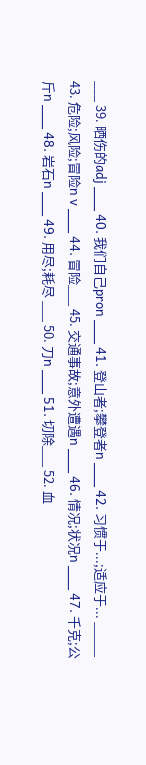___ 39. 晒伤的adj ___ 40. 我们自己pron ___ 41. 登山者;攀登者n ___ 42. 习惯于...;适应于... _____ 43. 危险;风险;冒险n v ___ 44. 冒险___ 45. 交通事故;意外遭遇n ___ 46. 情况;状况n ___ 47. 千克;公斤n ___ 48. 岩石n ___ 49. 用尽;耗尽 ___ 50. 刀n ___ 51. 切除___ 52. 血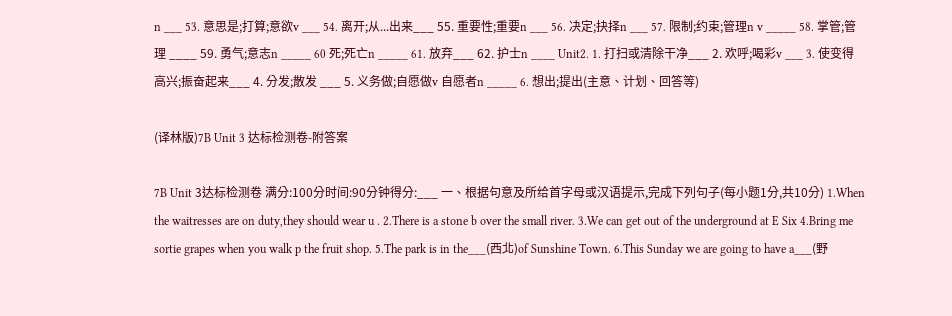n ___ 53. 意思是;打算;意欲v ___ 54. 离开;从...出来___ 55. 重要性;重要n ___ 56. 决定;抉择n ___ 57. 限制;约束;管理n v _____ 58. 掌管;管理 ____ 59. 勇气;意志n _____ 60 死;死亡n _____ 61. 放弃___ 62. 护士n ____ Unit2. 1. 打扫或清除干净___ 2. 欢呼;喝彩v ___ 3. 使变得高兴;振奋起来___ 4. 分发;散发 ___ 5. 义务做;自愿做v 自愿者n _____ 6. 想出;提出(主意、计划、回答等)

(译林版)7B Unit 3 达标检测卷-附答案

7B Unit 3达标检测卷 满分:100分时间:90分钟得分:___ 一、根据句意及所给首字母或汉语提示,完成下列句子(每小题1分,共10分) 1.When the waitresses are on duty,they should wear u . 2.There is a stone b over the small river. 3.We can get out of the underground at E Six 4.Bring me sortie grapes when you walk p the fruit shop. 5.The park is in the___(西北)of Sunshine Town. 6.This Sunday we are going to have a___(野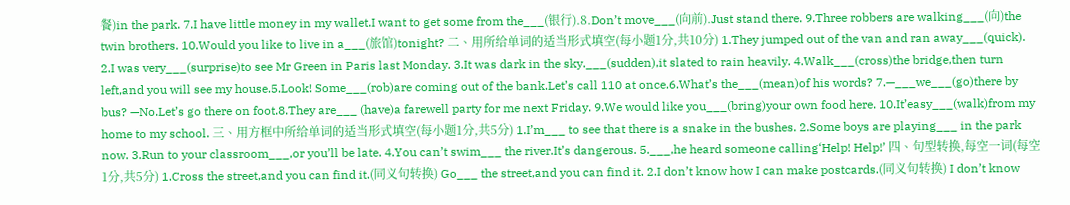餐)in the park. 7.I have little money in my wallet.I want to get some from the___(银行).8.Don’t move___(向前).Just stand there. 9.Three robbers are walking___(向)the twin brothers. 10.Would you like to live in a___(旅馆)tonight? 二、用所给单词的适当形式填空(每小题1分,共10分) 1.They jumped out of the van and ran away___(quick). 2.I was very___(surprise)to see Mr Green in Paris last Monday. 3.It was dark in the sky.___(sudden),it slated to rain heavily. 4.Walk___(cross)the bridge,then turn left,and you will see my house.5.Look! Some___(rob)are coming out of the bank.Let’s call 110 at once.6.What’s the___(mean)of his words? 7.—___we___(go)there by bus? —No.Let’s go there on foot.8.They are___ (have)a farewell party for me next Friday. 9.We would like you___(bring)your own food here. 10.It’easy___(walk)from my home to my school. 三、用方框中所给单词的适当形式填空(每小题1分,共5分) 1.I’m___ to see that there is a snake in the bushes. 2.Some boys are playing___ in the park now. 3.Run to your classroom___,or you’ll be late. 4.You can’t swim___ the river.It’s dangerous. 5.___,he heard someone calling‘Help! Help!’ 四、句型转换,每空一词(每空1分,共5分) 1.Cross the street,and you can find it.(同义句转换) Go___ the street,and you can find it. 2.I don’t know how I can make postcards.(同义句转换) I don’t know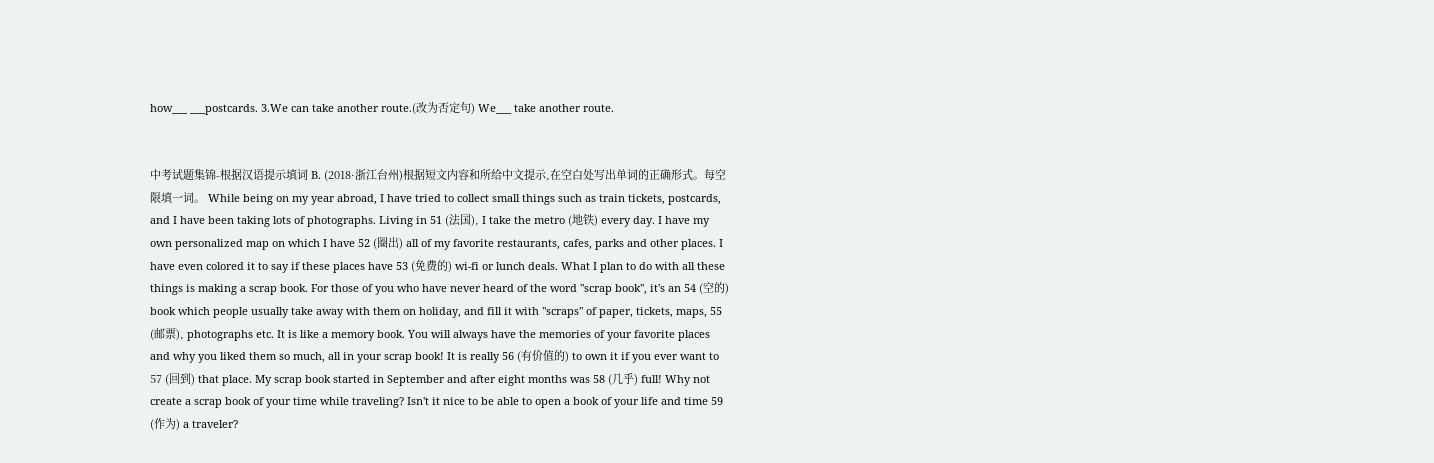how___ ___postcards. 3.We can take another route.(改为否定句) We___ take another route.


中考试题集锦-根据汉语提示填词 B. (2018·浙江台州)根据短文内容和所给中文提示,在空白处写出单词的正确形式。每空限填一词。 While being on my year abroad, I have tried to collect small things such as train tickets, postcards, and I have been taking lots of photographs. Living in 51 (法国), I take the metro (地铁) every day. I have my own personalized map on which I have 52 (圈出) all of my favorite restaurants, cafes, parks and other places. I have even colored it to say if these places have 53 (免费的) wi-fi or lunch deals. What I plan to do with all these things is making a scrap book. For those of you who have never heard of the word "scrap book", it's an 54 (空的) book which people usually take away with them on holiday, and fill it with "scraps" of paper, tickets, maps, 55 (邮票), photographs etc. It is like a memory book. You will always have the memories of your favorite places and why you liked them so much, all in your scrap book! It is really 56 (有价值的) to own it if you ever want to 57 (回到) that place. My scrap book started in September and after eight months was 58 (几乎) full! Why not create a scrap book of your time while traveling? Isn't it nice to be able to open a book of your life and time 59 (作为) a traveler?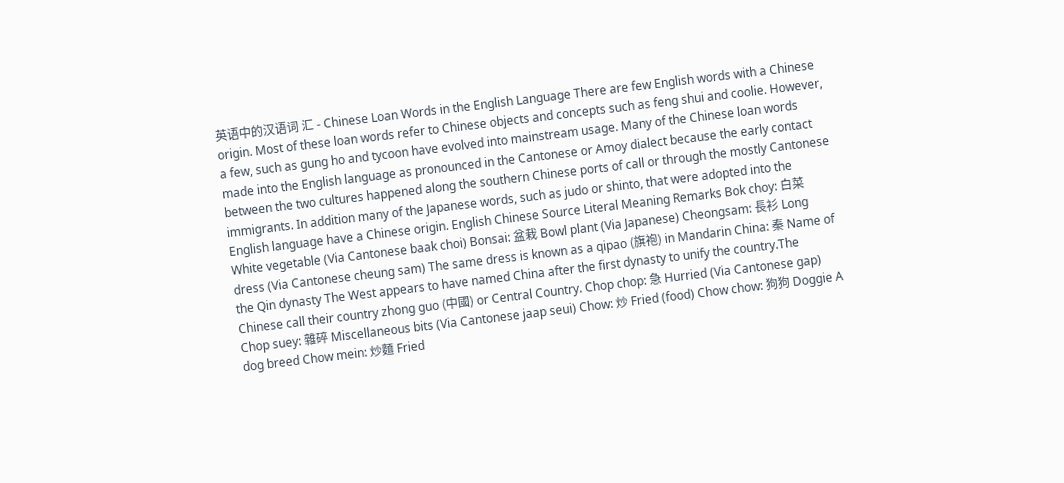英语中的汉语词 汇 - Chinese Loan Words in the English Language There are few English words with a Chinese origin. Most of these loan words refer to Chinese objects and concepts such as feng shui and coolie. However, a few, such as gung ho and tycoon have evolved into mainstream usage. Many of the Chinese loan words made into the English language as pronounced in the Cantonese or Amoy dialect because the early contact between the two cultures happened along the southern Chinese ports of call or through the mostly Cantonese immigrants. In addition many of the Japanese words, such as judo or shinto, that were adopted into the English language have a Chinese origin. English Chinese Source Literal Meaning Remarks Bok choy: 白菜 White vegetable (Via Cantonese baak choi) Bonsai: 盆栽 Bowl plant (Via Japanese) Cheongsam: 長衫 Long dress (Via Cantonese cheung sam) The same dress is known as a qipao (旗袍) in Mandarin China: 秦 Name of the Qin dynasty The West appears to have named China after the first dynasty to unify the country.The Chinese call their country zhong guo (中國) or Central Country. Chop chop: 急 Hurried (Via Cantonese gap) Chop suey: 雜碎 Miscellaneous bits (Via Cantonese jaap seui) Chow: 炒 Fried (food) Chow chow: 狗狗 Doggie A dog breed Chow mein: 炒麵 Fried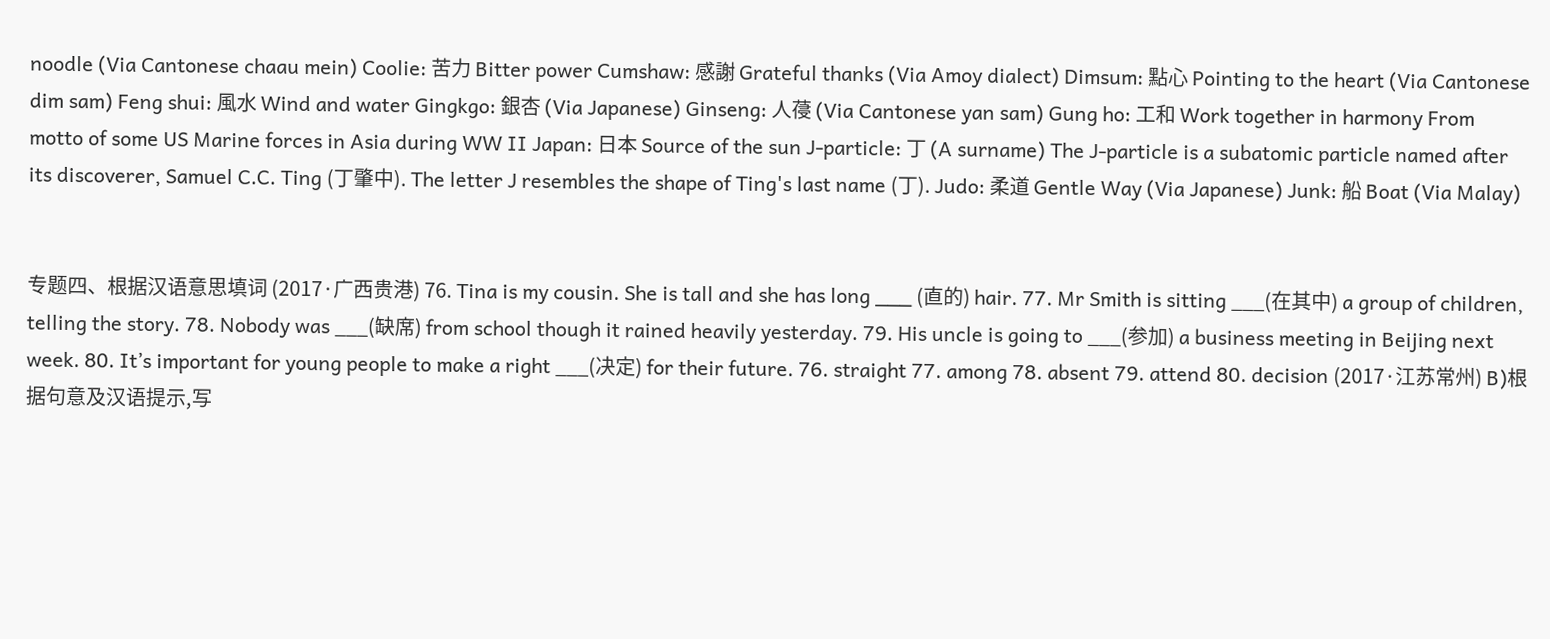noodle (Via Cantonese chaau mein) Coolie: 苦力 Bitter power Cumshaw: 感謝 Grateful thanks (Via Amoy dialect) Dimsum: 點心 Pointing to the heart (Via Cantonese dim sam) Feng shui: 風水 Wind and water Gingkgo: 銀杏 (Via Japanese) Ginseng: 人葠 (Via Cantonese yan sam) Gung ho: 工和 Work together in harmony From motto of some US Marine forces in Asia during WW II Japan: 日本 Source of the sun J-particle: 丁 (A surname) The J-particle is a subatomic particle named after its discoverer, Samuel C.C. Ting (丁肇中). The letter J resembles the shape of Ting's last name (丁). Judo: 柔道 Gentle Way (Via Japanese) Junk: 船 Boat (Via Malay)


专题四、根据汉语意思填词 (2017·广西贵港) 76. Tina is my cousin. She is tall and she has long ___ (直的) hair. 77. Mr Smith is sitting ___(在其中) a group of children, telling the story. 78. Nobody was ___(缺席) from school though it rained heavily yesterday. 79. His uncle is going to ___(参加) a business meeting in Beijing next week. 80. It’s important for young people to make a right ___(决定) for their future. 76. straight 77. among 78. absent 79. attend 80. decision (2017·江苏常州) B)根据句意及汉语提示,写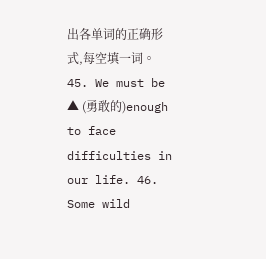出各单词的正确形式,每空填一词。 45. We must be ▲ (勇敢的)enough to face difficulties in our life. 46. Some wild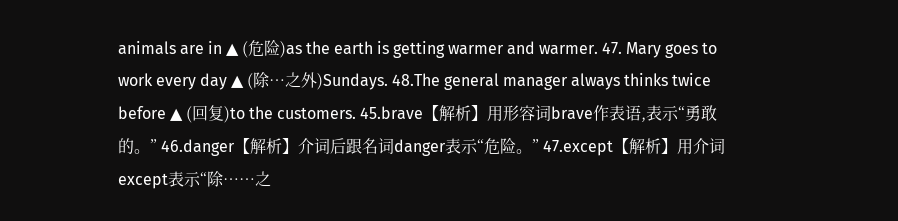animals are in ▲ (危险)as the earth is getting warmer and warmer. 47. Mary goes to work every day ▲ (除…之外)Sundays. 48.The general manager always thinks twice before ▲ (回复)to the customers. 45.brave【解析】用形容词brave作表语,表示“勇敢的。” 46.danger【解析】介词后跟名词danger表示“危险。” 47.except【解析】用介词except表示“除……之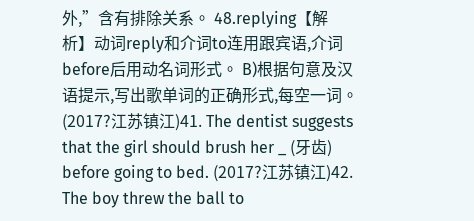外,”含有排除关系。 48.replying【解析】动词reply和介词to连用跟宾语,介词before后用动名词形式。 B)根据句意及汉语提示,写出歌单词的正确形式,每空一词。 (2017?江苏镇江)41. The dentist suggests that the girl should brush her _ (牙齿) before going to bed. (2017?江苏镇江)42. The boy threw the ball to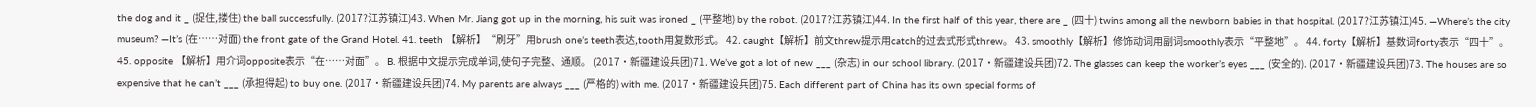the dog and it _ (捉住,搂住) the ball successfully. (2017?江苏镇江)43. When Mr. Jiang got up in the morning, his suit was ironed _ (平整地) by the robot. (2017?江苏镇江)44. In the first half of this year, there are _ (四十) twins among all the newborn babies in that hospital. (2017?江苏镇江)45. —Where’s the city museum? —It’s (在……对面) the front gate of the Grand Hotel. 41. teeth 【解析】“刷牙”用brush one’s teeth表达,tooth用复数形式。 42. caught【解析】前文threw提示用catch的过去式形式threw。 43. smoothly【解析】修饰动词用副词smoothly表示“平整地”。 44. forty【解析】基数词forty表示“四十”。 45. opposite 【解析】用介词opposite表示“在……对面”。 B. 根据中文提示完成单词,使句子完整、通顺。 (2017·新疆建设兵团)71. We’ve got a lot of new ___ (杂志) in our school library. (2017·新疆建设兵团)72. The glasses can keep the worker’s eyes ___ (安全的). (2017·新疆建设兵团)73. The houses are so expensive that he can’t ___ (承担得起) to buy one. (2017·新疆建设兵团)74. My parents are always ___ (严格的) with me. (2017·新疆建设兵团)75. Each different part of China has its own special forms of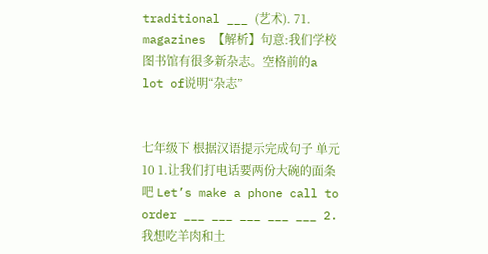traditional ___ (艺术). 71. magazines 【解析】句意:我们学校图书馆有很多新杂志。空格前的a lot of说明“杂志”


七年级下 根据汉语提示完成句子 单元10 1.让我们打电话要两份大碗的面条吧 Let’s make a phone call to order ___ ___ ___ ___ ___ 2.我想吃羊肉和土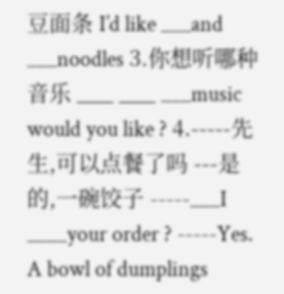豆面条 I’d like ___and ___noodles 3.你想听哪种音乐 ___ ___ ___music would you like ? 4.-----先生,可以点餐了吗 ---是的,一碗饺子 -----___I ____your order ? -----Yes. A bowl of dumplings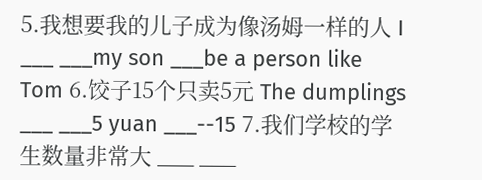5.我想要我的儿子成为像汤姆一样的人 I ___ ___my son ___be a person like Tom 6.饺子15个只卖5元 The dumplings ___ ___5 yuan ___--15 7.我们学校的学生数量非常大 ___ ___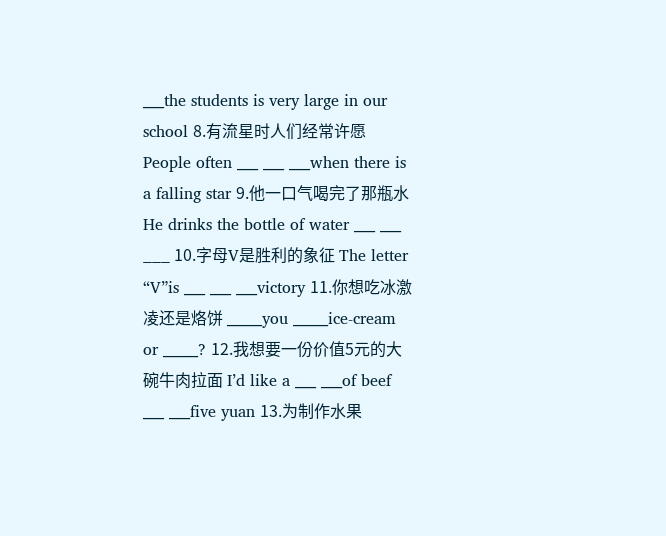___the students is very large in our school 8.有流星时人们经常许愿 People often ___ ___ ___when there is a falling star 9.他一口气喝完了那瓶水 He drinks the bottle of water ___ ___ ___ 10.字母V是胜利的象征 The letter “V”is ___ ___ ___victory 11.你想吃冰激凌还是烙饼 _____you _____ice-cream or _____? 12.我想要一份价值5元的大碗牛肉拉面 I’d like a ___ ___of beef ___ ___five yuan 13.为制作水果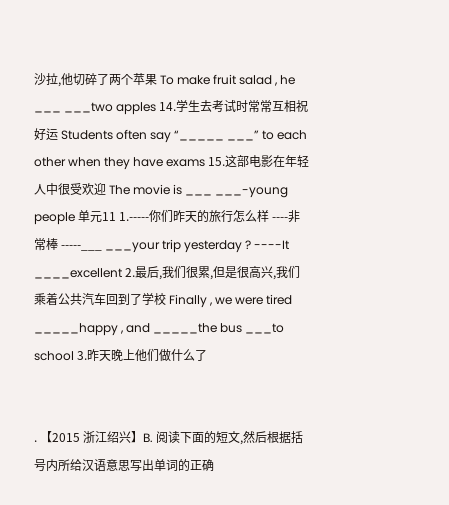沙拉,他切碎了两个苹果 To make fruit salad , he ___ ___two apples 14.学生去考试时常常互相祝好运 Students often say “_____ ___” to each other when they have exams 15.这部电影在年轻人中很受欢迎 The movie is ___ ___-young people 单元11 1.-----你们昨天的旅行怎么样 ----非常棒 -----___ ___your trip yesterday ? ----It ____excellent 2.最后,我们很累,但是很高兴,我们乘着公共汽车回到了学校 Finally , we were tired _____happy , and _____the bus ___to school 3.昨天晚上他们做什么了


. 【2015 浙江绍兴】B. 阅读下面的短文,然后根据括号内所给汉语意思写出单词的正确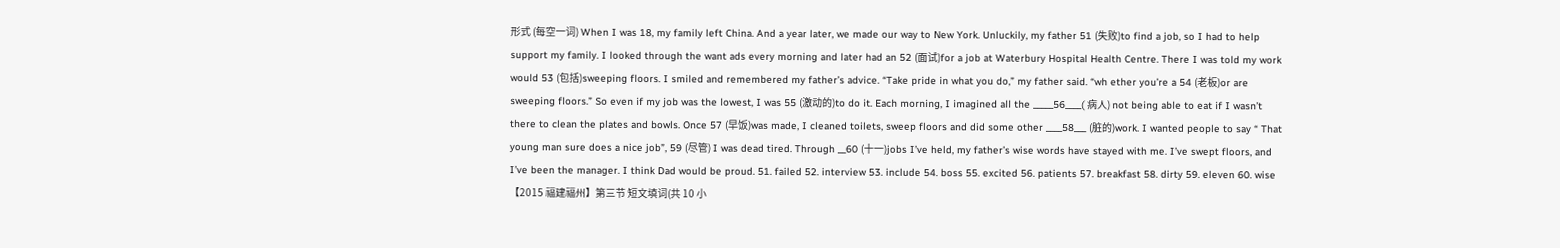形式 (每空一词) When I was 18, my family left China. And a year later, we made our way to New York. Unluckily, my father 51 (失败)to find a job, so I had to help support my family. I looked through the want ads every morning and later had an 52 (面试)for a job at Waterbury Hospital Health Centre. There I was told my work would 53 (包括)sweeping floors. I smiled and remembered my father’s advice. “Take pride in what you do,” my father said. “wh ether you’re a 54 (老板)or are sweeping floors.” So even if my job was the lowest, I was 55 (激动的)to do it. Each morning, I imagined all the _____56____( 病人) not being able to eat if I wasn’t there to clean the plates and bowls. Once 57 (早饭)was made, I cleaned toilets, sweep floors and did some other ____58___ (脏的)work. I wanted people to say “ That young man sure does a nice job”, 59 (尽管) I was dead tired. Through __60 (十一)jobs I’ve held, my father’s wise words have stayed with me. I’ve swept floors, and I’ve been the manager. I think Dad would be proud. 51. failed 52. interview 53. include 54. boss 55. excited 56. patients 57. breakfast 58. dirty 59. eleven 60. wise 【2015 福建福州】第三节 短文填词(共 10 小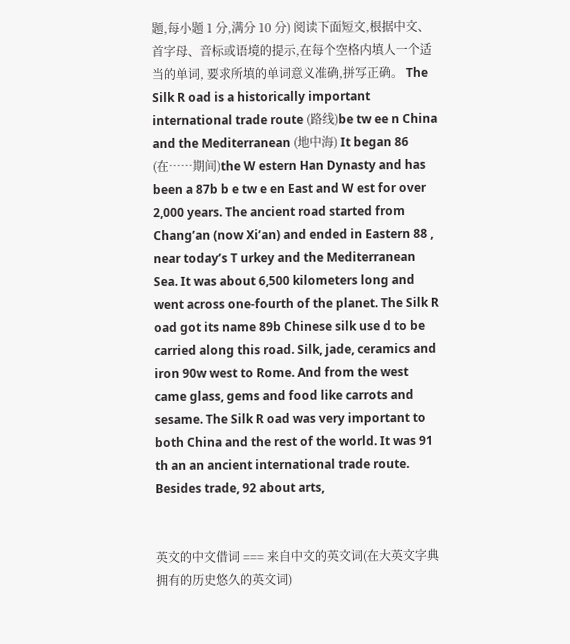题,每小题 1 分,满分 10 分) 阅读下面短文,根据中文、首字母、音标或语境的提示,在每个空格内填人一个适当的单词, 要求所填的单词意义准确,拼写正确。 The Silk R oad is a historically important international trade route (路线)be tw ee n China and the Mediterranean (地中海) It began 86 (在……期间)the W estern Han Dynasty and has been a 87b b e tw e en East and W est for over 2,000 years. The ancient road started from Chang’an (now Xi’an) and ended in Eastern 88 , near today’s T urkey and the Mediterranean Sea. It was about 6,500 kilometers long and went across one-fourth of the planet. The Silk R oad got its name 89b Chinese silk use d to be carried along this road. Silk, jade, ceramics and iron 90w west to Rome. And from the west came glass, gems and food like carrots and sesame. The Silk R oad was very important to both China and the rest of the world. It was 91 th an an ancient international trade route. Besides trade, 92 about arts,


英文的中文借词 === 来自中文的英文词(在大英文字典拥有的历史悠久的英文词)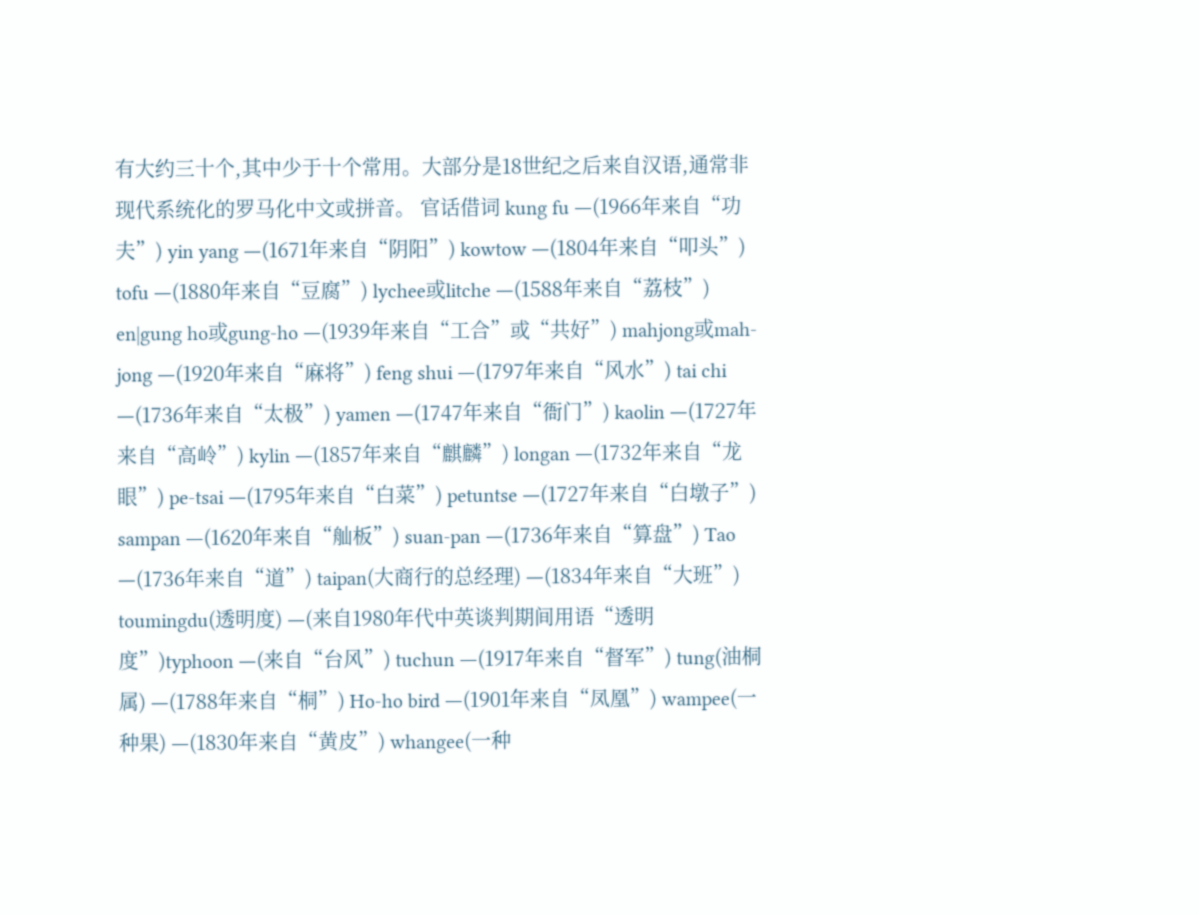有大约三十个,其中少于十个常用。大部分是18世纪之后来自汉语,通常非现代系统化的罗马化中文或拼音。 官话借词 kung fu —(1966年来自“功夫”) yin yang —(1671年来自“阴阳”) kowtow —(1804年来自“叩头”) tofu —(1880年来自“豆腐”) lychee或litche —(1588年来自“荔枝”) en|gung ho或gung-ho —(1939年来自“工合”或“共好”) mahjong或mah-jong —(1920年来自“麻将”) feng shui —(1797年来自“风水”) tai chi —(1736年来自“太极”) yamen —(1747年来自“衙门”) kaolin —(1727年来自“高岭”) kylin —(1857年来自“麒麟”) longan —(1732年来自“龙眼”) pe-tsai —(1795年来自“白菜”) petuntse —(1727年来自“白墩子”) sampan —(1620年来自“舢板”) suan-pan —(1736年来自“算盘”) Tao —(1736年来自“道”) taipan(大商行的总经理) —(1834年来自“大班”) toumingdu(透明度) —(来自1980年代中英谈判期间用语“透明度”)typhoon —(来自“台风”) tuchun —(1917年来自“督军”) tung(油桐属) —(1788年来自“桐”) Ho-ho bird —(1901年来自“凤凰”) wampee(一种果) —(1830年来自“黄皮”) whangee(一种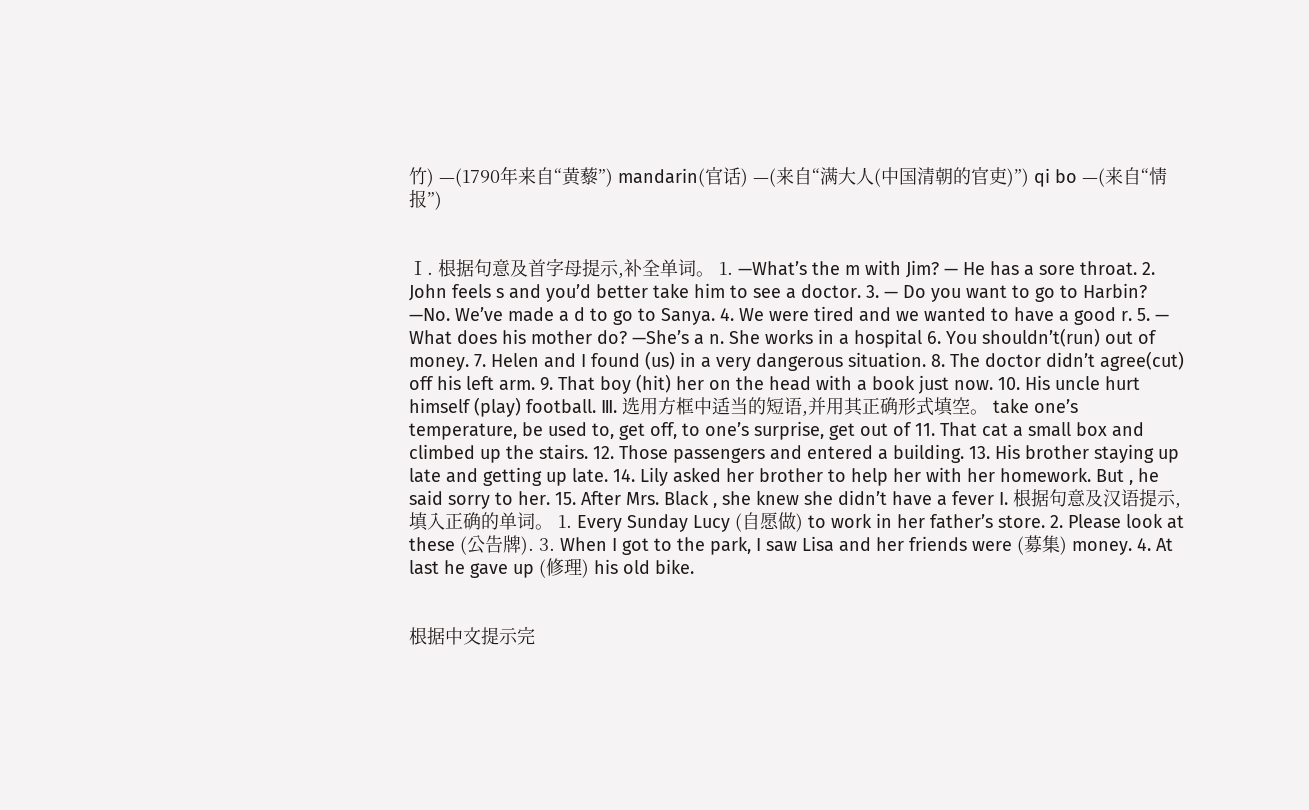竹) —(1790年来自“黄藜”) mandarin(官话) —(来自“满大人(中国清朝的官吏)”) qi bo —(来自“情报”)


Ⅰ. 根据句意及首字母提示,补全单词。 1. —What’s the m with Jim? — He has a sore throat. 2. John feels s and you’d better take him to see a doctor. 3. — Do you want to go to Harbin? —No. We’ve made a d to go to Sanya. 4. We were tired and we wanted to have a good r. 5. — What does his mother do? —She’s a n. She works in a hospital 6. You shouldn’t(run) out of money. 7. Helen and I found (us) in a very dangerous situation. 8. The doctor didn’t agree(cut) off his left arm. 9. That boy (hit) her on the head with a book just now. 10. His uncle hurt himself (play) football. Ⅲ. 选用方框中适当的短语,并用其正确形式填空。 take one’s temperature, be used to, get off, to one’s surprise, get out of 11. That cat a small box and climbed up the stairs. 12. Those passengers and entered a building. 13. His brother staying up late and getting up late. 14. Lily asked her brother to help her with her homework. But , he said sorry to her. 15. After Mrs. Black , she knew she didn’t have a fever Ⅰ. 根据句意及汉语提示,填入正确的单词。 1. Every Sunday Lucy (自愿做) to work in her father’s store. 2. Please look at these (公告牌). 3. When I got to the park, I saw Lisa and her friends were (募集) money. 4. At last he gave up (修理) his old bike.


根据中文提示完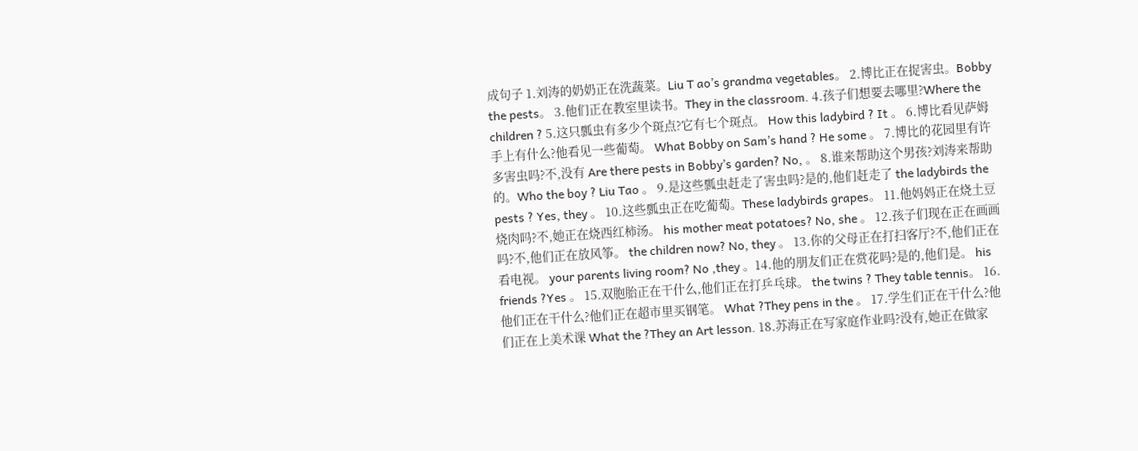成句子 1.刘涛的奶奶正在洗蔬菜。Liu T ao’s grandma vegetables。 2.博比正在捉害虫。Bobby the pests。 3.他们正在教室里读书。They in the classroom. 4.孩子们想要去哪里?Where the children ? 5.这只瓢虫有多少个斑点?它有七个斑点。 How this ladybird ? It 。 6.博比看见萨姆手上有什么?他看见一些葡萄。 What Bobby on Sam’s hand ? He some 。 7.博比的花园里有许多害虫吗?不,没有 Are there pests in Bobby’s garden? No, 。 8.谁来帮助这个男孩?刘涛来帮助的。Who the boy ? Liu Tao 。 9.是这些瓢虫赶走了害虫吗?是的,他们赶走了 the ladybirds the pests ? Yes, they 。 10.这些瓢虫正在吃葡萄。These ladybirds grapes。 11.他妈妈正在烧土豆烧肉吗?不,她正在烧西红柿汤。 his mother meat potatoes? No, she 。 12.孩子们现在正在画画吗?不,他们正在放风筝。 the children now? No, they 。 13.你的父母正在打扫客厅?不,他们正在看电视。 your parents living room? No ,they 。14.他的朋友们正在赏花吗?是的,他们是。 his friends ?Yes 。 15.双胞胎正在干什么,他们正在打乒乓球。 the twins ? They table tennis。 16.他们正在干什么?他们正在超市里买钢笔。 What ?They pens in the 。 17.学生们正在干什么?他们正在上美术课 What the ?They an Art lesson. 18.苏海正在写家庭作业吗?没有,她正在做家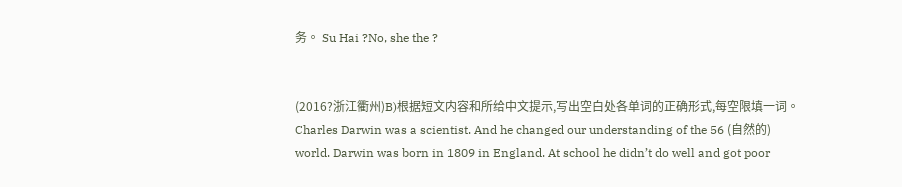务。 Su Hai ?No, she the ?


(2016?浙江衢州)B)根据短文内容和所给中文提示,写出空白处各单词的正确形式,每空限填一词。 Charles Darwin was a scientist. And he changed our understanding of the 56 (自然的) world. Darwin was born in 1809 in England. At school he didn’t do well and got poor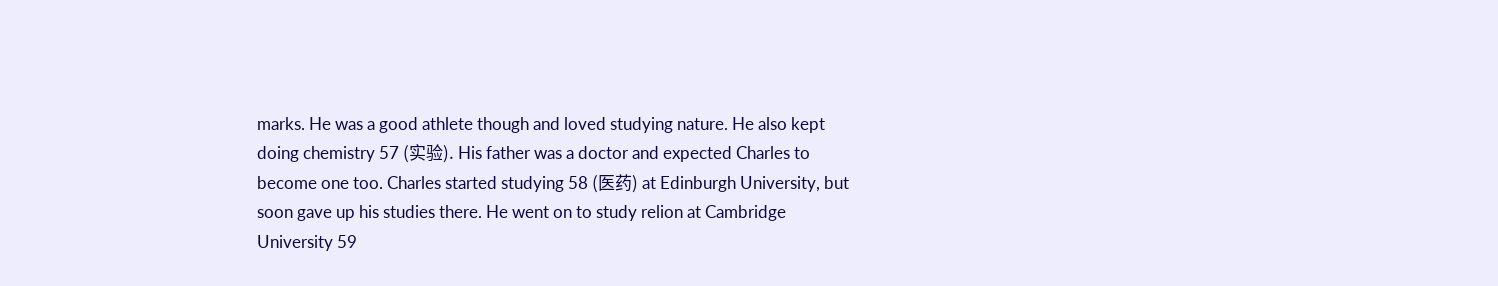marks. He was a good athlete though and loved studying nature. He also kept doing chemistry 57 (实验). His father was a doctor and expected Charles to become one too. Charles started studying 58 (医药) at Edinburgh University, but soon gave up his studies there. He went on to study relion at Cambridge University 59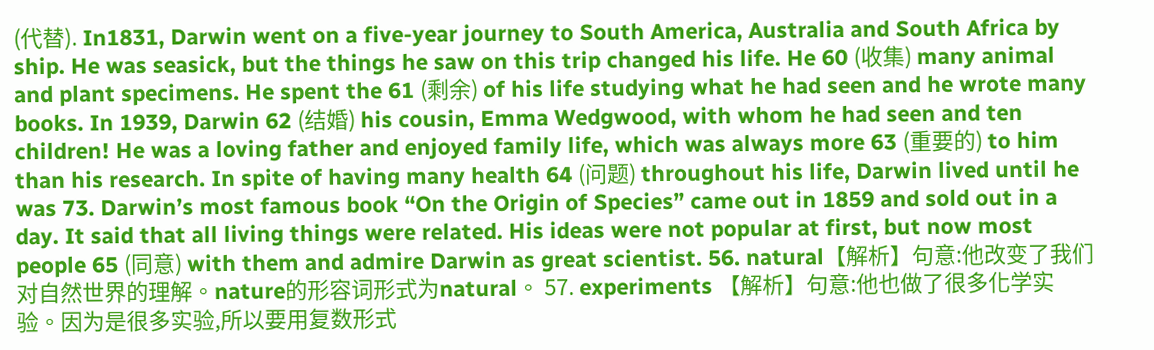(代替). In1831, Darwin went on a five-year journey to South America, Australia and South Africa by ship. He was seasick, but the things he saw on this trip changed his life. He 60 (收集) many animal and plant specimens. He spent the 61 (剩余) of his life studying what he had seen and he wrote many books. In 1939, Darwin 62 (结婚) his cousin, Emma Wedgwood, with whom he had seen and ten children! He was a loving father and enjoyed family life, which was always more 63 (重要的) to him than his research. In spite of having many health 64 (问题) throughout his life, Darwin lived until he was 73. Darwin’s most famous book “On the Origin of Species” came out in 1859 and sold out in a day. It said that all living things were related. His ideas were not popular at first, but now most people 65 (同意) with them and admire Darwin as great scientist. 56. natural【解析】句意:他改变了我们对自然世界的理解。nature的形容词形式为natural。 57. experiments 【解析】句意:他也做了很多化学实验。因为是很多实验,所以要用复数形式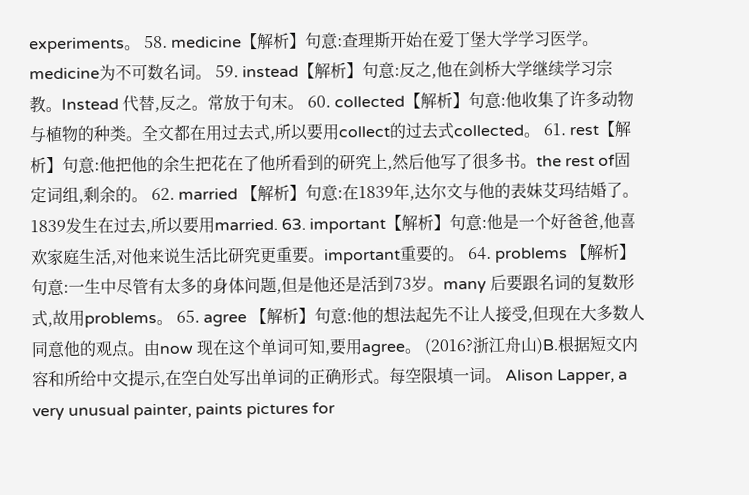experiments。 58. medicine【解析】句意:查理斯开始在爱丁堡大学学习医学。medicine为不可数名词。 59. instead【解析】句意:反之,他在剑桥大学继续学习宗教。Instead 代替,反之。常放于句末。 60. collected【解析】句意:他收集了许多动物与植物的种类。全文都在用过去式,所以要用collect的过去式collected。 61. rest【解析】句意:他把他的余生把花在了他所看到的研究上,然后他写了很多书。the rest of固定词组,剩余的。 62. married 【解析】句意:在1839年,达尔文与他的表妹艾玛结婚了。1839发生在过去,所以要用married. 63. important【解析】句意:他是一个好爸爸,他喜欢家庭生活,对他来说生活比研究更重要。important重要的。 64. problems 【解析】句意:一生中尽管有太多的身体问题,但是他还是活到73岁。many 后要跟名词的复数形式,故用problems。 65. agree 【解析】句意:他的想法起先不让人接受,但现在大多数人同意他的观点。由now 现在这个单词可知,要用agree。 (2016?浙江舟山)B.根据短文内容和所给中文提示,在空白处写出单词的正确形式。每空限填一词。 Alison Lapper, a very unusual painter, paints pictures for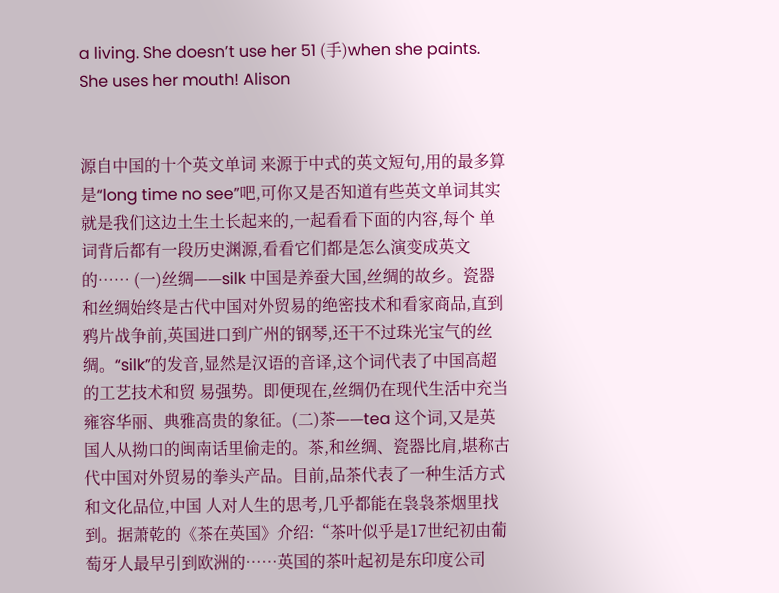a living. She doesn’t use her 51 (手)when she paints. She uses her mouth! Alison


源自中国的十个英文单词 来源于中式的英文短句,用的最多算是“long time no see”吧,可你又是否知道有些英文单词其实就是我们这边土生土长起来的,一起看看下面的内容,每个 单词背后都有一段历史渊源,看看它们都是怎么演变成英文的…… (一)丝绸——silk 中国是养蚕大国,丝绸的故乡。瓷器和丝绸始终是古代中国对外贸易的绝密技术和看家商品,直到鸦片战争前,英国进口到广州的钢琴,还干不过珠光宝气的丝 绸。“silk”的发音,显然是汉语的音译,这个词代表了中国高超的工艺技术和贸 易强势。即便现在,丝绸仍在现代生活中充当雍容华丽、典雅高贵的象征。(二)茶——tea 这个词,又是英国人从拗口的闽南话里偷走的。茶,和丝绸、瓷器比肩,堪称古代中国对外贸易的拳头产品。目前,品茶代表了一种生活方式和文化品位,中国 人对人生的思考,几乎都能在袅袅茶烟里找到。据萧乾的《茶在英国》介绍:“茶叶似乎是17世纪初由葡萄牙人最早引到欧洲的……英国的茶叶起初是东印度公司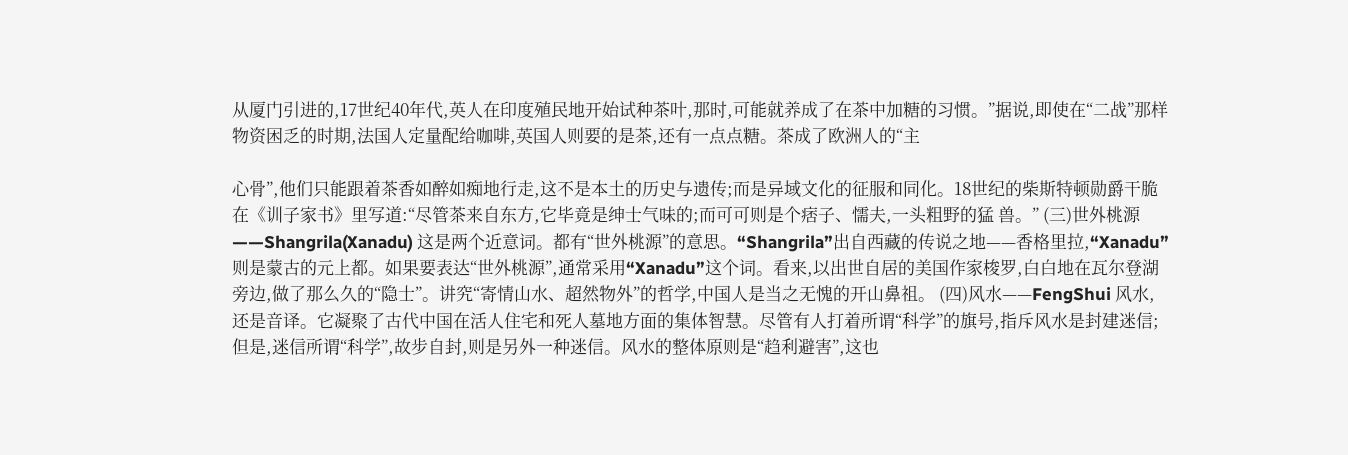从厦门引进的,17世纪40年代,英人在印度殖民地开始试种茶叶,那时,可能就养成了在茶中加糖的习惯。”据说,即使在“二战”那样物资困乏的时期,法国人定量配给咖啡,英国人则要的是茶,还有一点点糖。茶成了欧洲人的“主

心骨”,他们只能跟着茶香如醉如痴地行走,这不是本土的历史与遗传;而是异域文化的征服和同化。18世纪的柴斯特顿勋爵干脆在《训子家书》里写道:“尽管茶来自东方,它毕竟是绅士气味的;而可可则是个痞子、懦夫,一头粗野的猛 兽。” (三)世外桃源——Shangrila(Xanadu) 这是两个近意词。都有“世外桃源”的意思。“Shangrila”出自西藏的传说之地——香格里拉,“Xanadu”则是蒙古的元上都。如果要表达“世外桃源”,通常采用“Xanadu”这个词。看来,以出世自居的美国作家梭罗,白白地在瓦尔登湖旁边,做了那么久的“隐士”。讲究“寄情山水、超然物外”的哲学,中国人是当之无愧的开山鼻祖。 (四)风水——FengShui 风水,还是音译。它凝聚了古代中国在活人住宅和死人墓地方面的集体智慧。尽管有人打着所谓“科学”的旗号,指斥风水是封建迷信;但是,迷信所谓“科学”,故步自封,则是另外一种迷信。风水的整体原则是“趋利避害”,这也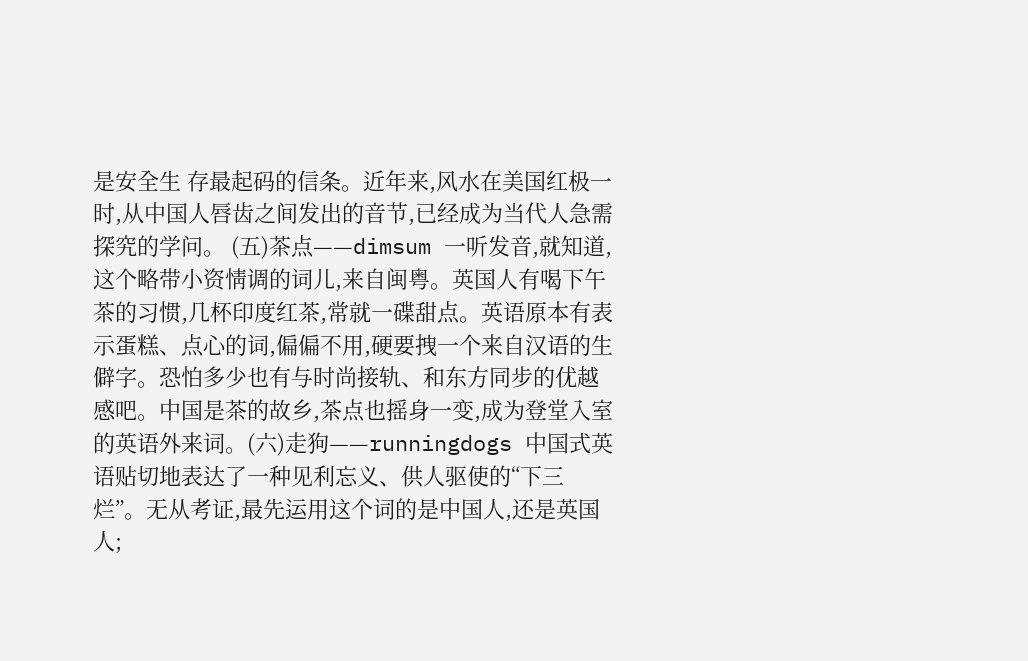是安全生 存最起码的信条。近年来,风水在美国红极一时,从中国人唇齿之间发出的音节,已经成为当代人急需探究的学问。 (五)茶点——dimsum 一听发音,就知道,这个略带小资情调的词儿,来自闽粤。英国人有喝下午茶的习惯,几杯印度红茶,常就一碟甜点。英语原本有表示蛋糕、点心的词,偏偏不用,硬要拽一个来自汉语的生僻字。恐怕多少也有与时尚接轨、和东方同步的优越感吧。中国是茶的故乡,茶点也摇身一变,成为登堂入室的英语外来词。(六)走狗——runningdogs 中国式英语贴切地表达了一种见利忘义、供人驱使的“下三烂”。无从考证,最先运用这个词的是中国人,还是英国人;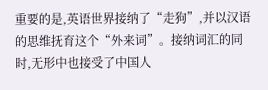重要的是,英语世界接纳了“走狗”,并以汉语的思维抚育这个“外来词”。接纳词汇的同时,无形中也接受了中国人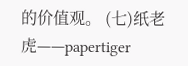的价值观。 (七)纸老虎——papertiger